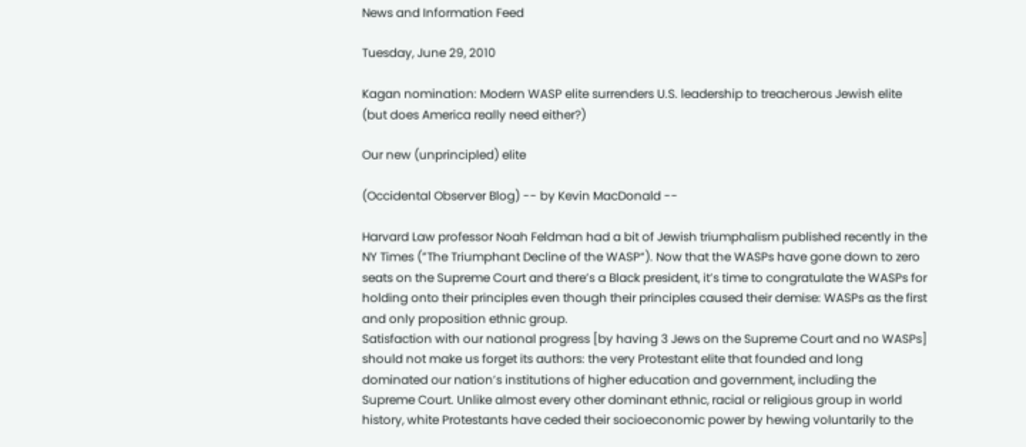News and Information Feed

Tuesday, June 29, 2010

Kagan nomination: Modern WASP elite surrenders U.S. leadership to treacherous Jewish elite (but does America really need either?)

Our new (unprincipled) elite

(Occidental Observer Blog) -- by Kevin MacDonald --

Harvard Law professor Noah Feldman had a bit of Jewish triumphalism published recently in the NY Times (”The Triumphant Decline of the WASP“). Now that the WASPs have gone down to zero seats on the Supreme Court and there’s a Black president, it’s time to congratulate the WASPs for holding onto their principles even though their principles caused their demise: WASPs as the first and only proposition ethnic group.
Satisfaction with our national progress [by having 3 Jews on the Supreme Court and no WASPs] should not make us forget its authors: the very Protestant elite that founded and long dominated our nation’s institutions of higher education and government, including the Supreme Court. Unlike almost every other dominant ethnic, racial or religious group in world history, white Protestants have ceded their socioeconomic power by hewing voluntarily to the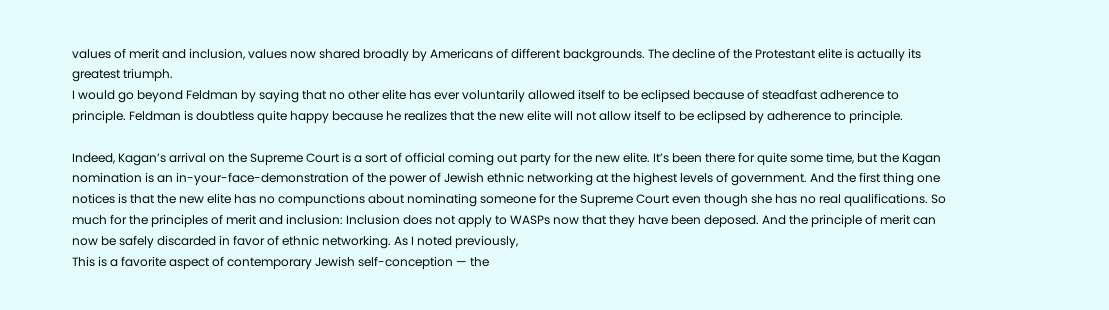values of merit and inclusion, values now shared broadly by Americans of different backgrounds. The decline of the Protestant elite is actually its greatest triumph.
I would go beyond Feldman by saying that no other elite has ever voluntarily allowed itself to be eclipsed because of steadfast adherence to principle. Feldman is doubtless quite happy because he realizes that the new elite will not allow itself to be eclipsed by adherence to principle.

Indeed, Kagan’s arrival on the Supreme Court is a sort of official coming out party for the new elite. It’s been there for quite some time, but the Kagan nomination is an in-your-face-demonstration of the power of Jewish ethnic networking at the highest levels of government. And the first thing one notices is that the new elite has no compunctions about nominating someone for the Supreme Court even though she has no real qualifications. So much for the principles of merit and inclusion: Inclusion does not apply to WASPs now that they have been deposed. And the principle of merit can now be safely discarded in favor of ethnic networking. As I noted previously,
This is a favorite aspect of contemporary Jewish self-conception — the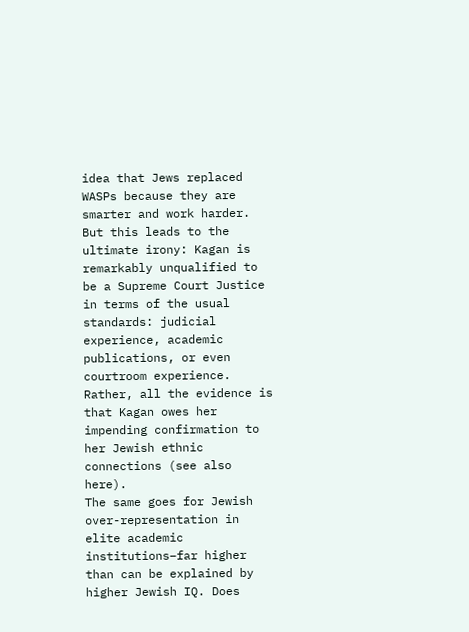idea that Jews replaced WASPs because they are smarter and work harder. But this leads to the ultimate irony: Kagan is remarkably unqualified to be a Supreme Court Justice in terms of the usual standards: judicial experience, academic publications, or even courtroom experience. Rather, all the evidence is that Kagan owes her impending confirmation to her Jewish ethnic connections (see also here).
The same goes for Jewish over-representation in elite academic institutions–far higher than can be explained by higher Jewish IQ. Does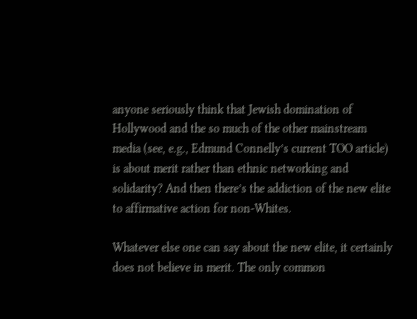anyone seriously think that Jewish domination of Hollywood and the so much of the other mainstream media (see, e.g., Edmund Connelly’s current TOO article) is about merit rather than ethnic networking and solidarity? And then there’s the addiction of the new elite to affirmative action for non-Whites.

Whatever else one can say about the new elite, it certainly does not believe in merit. The only common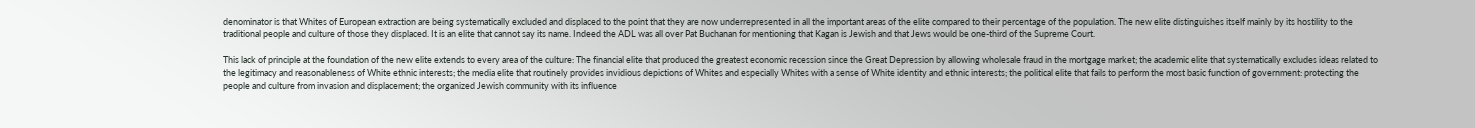denominator is that Whites of European extraction are being systematically excluded and displaced to the point that they are now underrepresented in all the important areas of the elite compared to their percentage of the population. The new elite distinguishes itself mainly by its hostility to the traditional people and culture of those they displaced. It is an elite that cannot say its name. Indeed the ADL was all over Pat Buchanan for mentioning that Kagan is Jewish and that Jews would be one-third of the Supreme Court.

This lack of principle at the foundation of the new elite extends to every area of the culture: The financial elite that produced the greatest economic recession since the Great Depression by allowing wholesale fraud in the mortgage market; the academic elite that systematically excludes ideas related to the legitimacy and reasonableness of White ethnic interests; the media elite that routinely provides invidious depictions of Whites and especially Whites with a sense of White identity and ethnic interests; the political elite that fails to perform the most basic function of government: protecting the people and culture from invasion and displacement; the organized Jewish community with its influence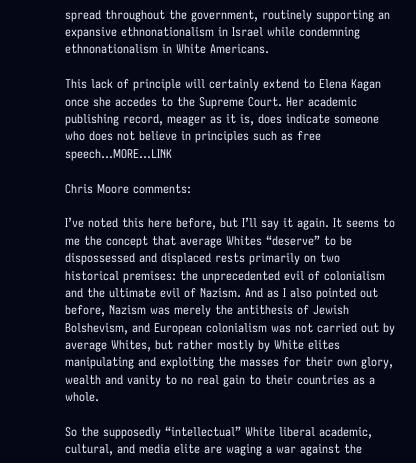spread throughout the government, routinely supporting an expansive ethnonationalism in Israel while condemning ethnonationalism in White Americans.

This lack of principle will certainly extend to Elena Kagan once she accedes to the Supreme Court. Her academic publishing record, meager as it is, does indicate someone who does not believe in principles such as free speech...MORE...LINK

Chris Moore comments:

I’ve noted this here before, but I’ll say it again. It seems to me the concept that average Whites “deserve” to be dispossessed and displaced rests primarily on two historical premises: the unprecedented evil of colonialism and the ultimate evil of Nazism. And as I also pointed out before, Nazism was merely the antithesis of Jewish Bolshevism, and European colonialism was not carried out by average Whites, but rather mostly by White elites manipulating and exploiting the masses for their own glory, wealth and vanity to no real gain to their countries as a whole.

So the supposedly “intellectual” White liberal academic, cultural, and media elite are waging a war against the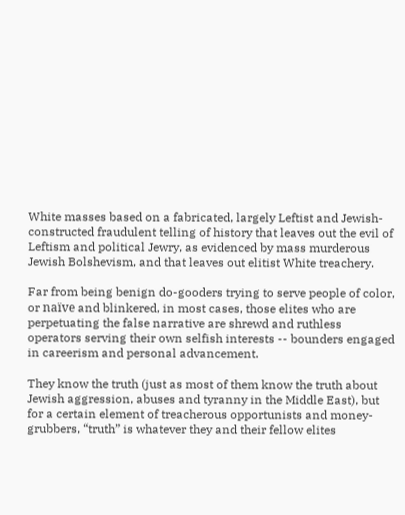White masses based on a fabricated, largely Leftist and Jewish-constructed fraudulent telling of history that leaves out the evil of Leftism and political Jewry, as evidenced by mass murderous Jewish Bolshevism, and that leaves out elitist White treachery.

Far from being benign do-gooders trying to serve people of color, or naïve and blinkered, in most cases, those elites who are perpetuating the false narrative are shrewd and ruthless operators serving their own selfish interests -- bounders engaged in careerism and personal advancement.

They know the truth (just as most of them know the truth about Jewish aggression, abuses and tyranny in the Middle East), but for a certain element of treacherous opportunists and money-grubbers, “truth” is whatever they and their fellow elites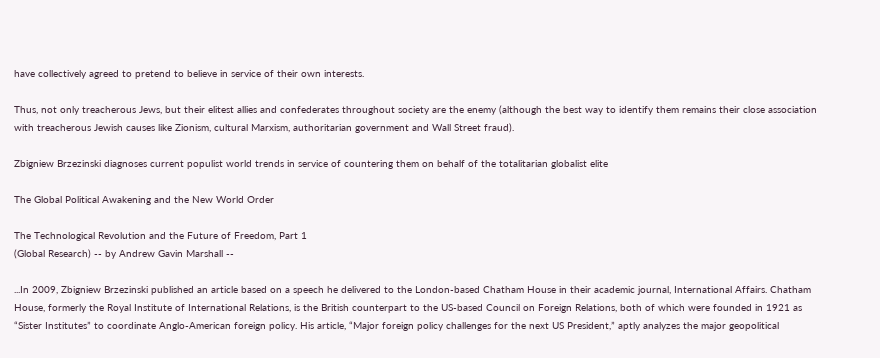have collectively agreed to pretend to believe in service of their own interests.

Thus, not only treacherous Jews, but their elitest allies and confederates throughout society are the enemy (although the best way to identify them remains their close association with treacherous Jewish causes like Zionism, cultural Marxism, authoritarian government and Wall Street fraud).

Zbigniew Brzezinski diagnoses current populist world trends in service of countering them on behalf of the totalitarian globalist elite

The Global Political Awakening and the New World Order

The Technological Revolution and the Future of Freedom, Part 1
(Global Research) -- by Andrew Gavin Marshall --

...In 2009, Zbigniew Brzezinski published an article based on a speech he delivered to the London-based Chatham House in their academic journal, International Affairs. Chatham House, formerly the Royal Institute of International Relations, is the British counterpart to the US-based Council on Foreign Relations, both of which were founded in 1921 as “Sister Institutes” to coordinate Anglo-American foreign policy. His article, “Major foreign policy challenges for the next US President,” aptly analyzes the major geopolitical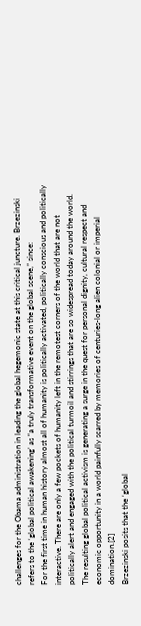challenges for the Obama administration in leading the global hegemonic state at this critical juncture. Brzezinski refers to the ‘global political awakening’ as “a truly transformative event on the global scene,” since:
For the first time in human history almost all of humanity is politically activated, politically conscious and politically interactive. There are only a few pockets of humanity left in the remotest corners of the world that are not politically alert and engaged with the political turmoil and stirrings that are so widespread today around the world. The resulting global political activism is generating a surge in the quest for personal dignity, cultural respect and economic opportunity in a world painfully scarred by memories of centuries-long alien colonial or imperial domination.[2]
Brzezinski posits that the ‘global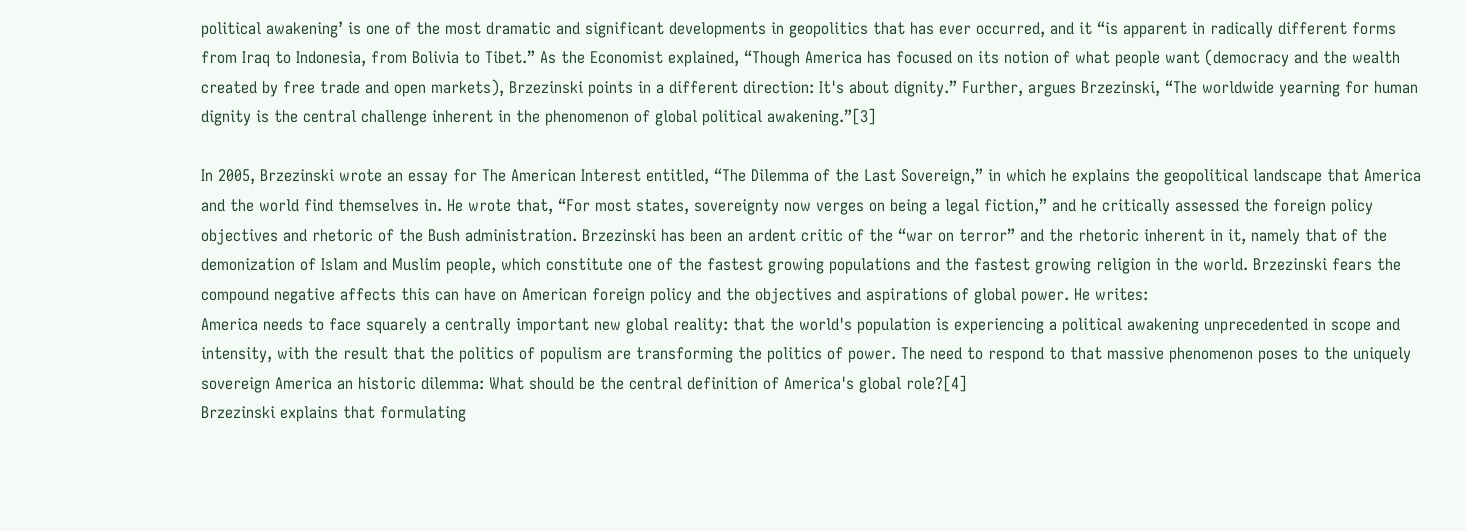political awakening’ is one of the most dramatic and significant developments in geopolitics that has ever occurred, and it “is apparent in radically different forms from Iraq to Indonesia, from Bolivia to Tibet.” As the Economist explained, “Though America has focused on its notion of what people want (democracy and the wealth created by free trade and open markets), Brzezinski points in a different direction: It's about dignity.” Further, argues Brzezinski, “The worldwide yearning for human dignity is the central challenge inherent in the phenomenon of global political awakening.”[3]

In 2005, Brzezinski wrote an essay for The American Interest entitled, “The Dilemma of the Last Sovereign,” in which he explains the geopolitical landscape that America and the world find themselves in. He wrote that, “For most states, sovereignty now verges on being a legal fiction,” and he critically assessed the foreign policy objectives and rhetoric of the Bush administration. Brzezinski has been an ardent critic of the “war on terror” and the rhetoric inherent in it, namely that of the demonization of Islam and Muslim people, which constitute one of the fastest growing populations and the fastest growing religion in the world. Brzezinski fears the compound negative affects this can have on American foreign policy and the objectives and aspirations of global power. He writes:
America needs to face squarely a centrally important new global reality: that the world's population is experiencing a political awakening unprecedented in scope and intensity, with the result that the politics of populism are transforming the politics of power. The need to respond to that massive phenomenon poses to the uniquely sovereign America an historic dilemma: What should be the central definition of America's global role?[4]
Brzezinski explains that formulating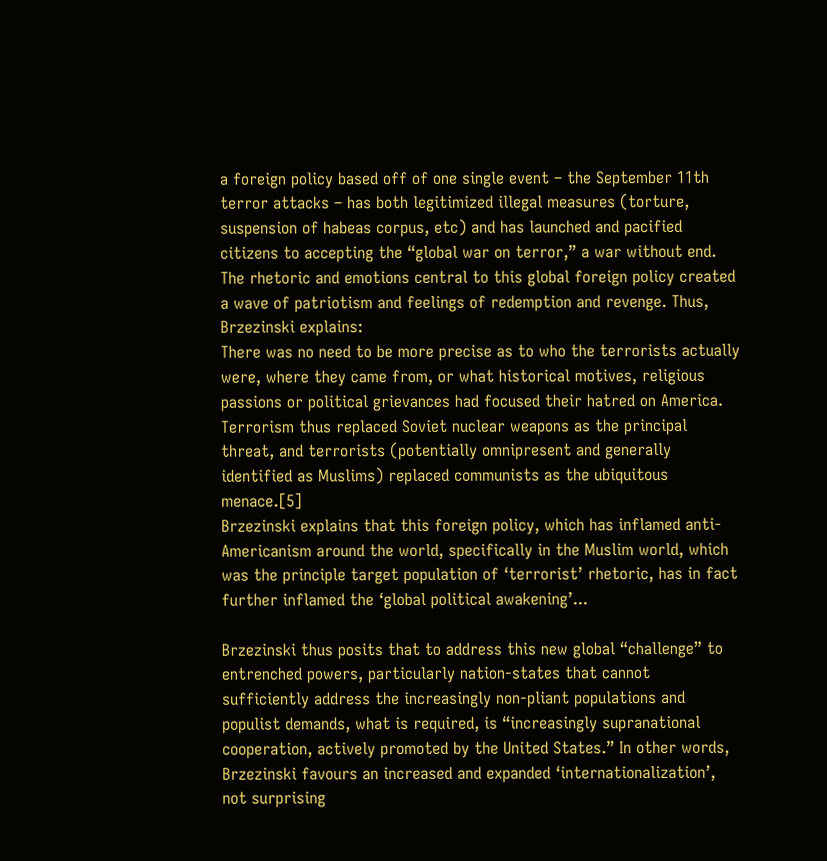a foreign policy based off of one single event – the September 11th terror attacks – has both legitimized illegal measures (torture, suspension of habeas corpus, etc) and has launched and pacified citizens to accepting the “global war on terror,” a war without end. The rhetoric and emotions central to this global foreign policy created a wave of patriotism and feelings of redemption and revenge. Thus, Brzezinski explains:
There was no need to be more precise as to who the terrorists actually were, where they came from, or what historical motives, religious passions or political grievances had focused their hatred on America. Terrorism thus replaced Soviet nuclear weapons as the principal threat, and terrorists (potentially omnipresent and generally identified as Muslims) replaced communists as the ubiquitous menace.[5]
Brzezinski explains that this foreign policy, which has inflamed anti-Americanism around the world, specifically in the Muslim world, which was the principle target population of ‘terrorist’ rhetoric, has in fact further inflamed the ‘global political awakening’...

Brzezinski thus posits that to address this new global “challenge” to entrenched powers, particularly nation-states that cannot sufficiently address the increasingly non-pliant populations and populist demands, what is required, is “increasingly supranational cooperation, actively promoted by the United States.” In other words, Brzezinski favours an increased and expanded ‘internationalization’, not surprising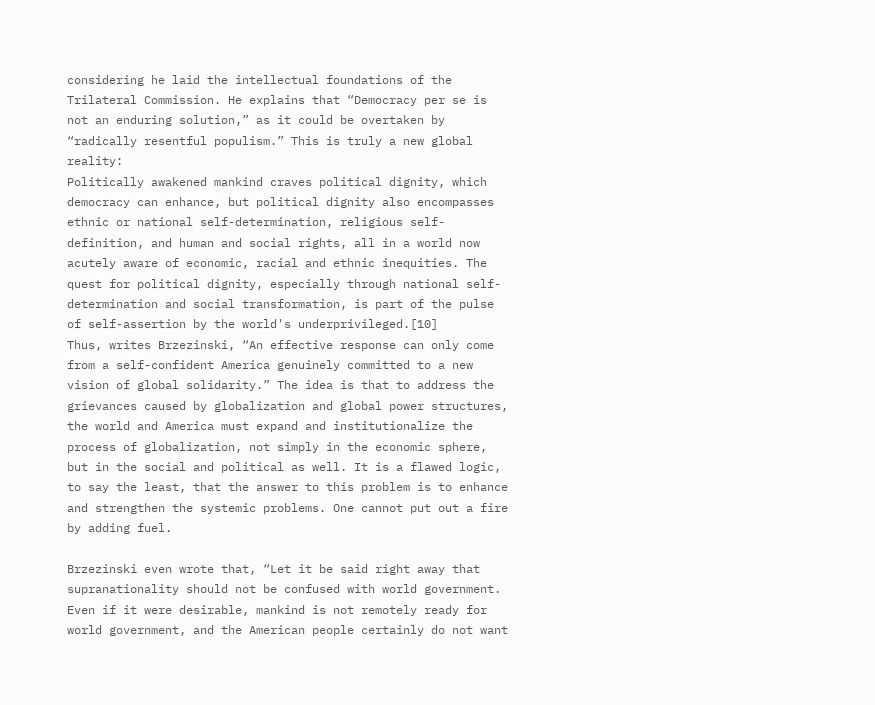considering he laid the intellectual foundations of the Trilateral Commission. He explains that “Democracy per se is not an enduring solution,” as it could be overtaken by “radically resentful populism.” This is truly a new global reality:
Politically awakened mankind craves political dignity, which democracy can enhance, but political dignity also encompasses ethnic or national self-determination, religious self-definition, and human and social rights, all in a world now acutely aware of economic, racial and ethnic inequities. The quest for political dignity, especially through national self-determination and social transformation, is part of the pulse of self-assertion by the world's underprivileged.[10]
Thus, writes Brzezinski, “An effective response can only come from a self-confident America genuinely committed to a new vision of global solidarity.” The idea is that to address the grievances caused by globalization and global power structures, the world and America must expand and institutionalize the process of globalization, not simply in the economic sphere, but in the social and political as well. It is a flawed logic, to say the least, that the answer to this problem is to enhance and strengthen the systemic problems. One cannot put out a fire by adding fuel.

Brzezinski even wrote that, “Let it be said right away that supranationality should not be confused with world government. Even if it were desirable, mankind is not remotely ready for world government, and the American people certainly do not want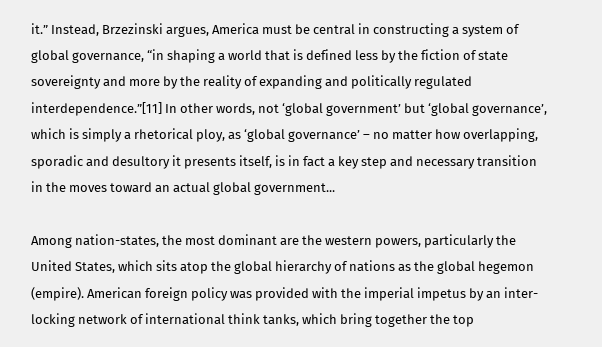it.” Instead, Brzezinski argues, America must be central in constructing a system of global governance, “in shaping a world that is defined less by the fiction of state sovereignty and more by the reality of expanding and politically regulated interdependence.”[11] In other words, not ‘global government’ but ‘global governance’, which is simply a rhetorical ploy, as ‘global governance’ – no matter how overlapping, sporadic and desultory it presents itself, is in fact a key step and necessary transition in the moves toward an actual global government...

Among nation-states, the most dominant are the western powers, particularly the United States, which sits atop the global hierarchy of nations as the global hegemon (empire). American foreign policy was provided with the imperial impetus by an inter-locking network of international think tanks, which bring together the top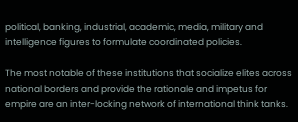political, banking, industrial, academic, media, military and intelligence figures to formulate coordinated policies.

The most notable of these institutions that socialize elites across national borders and provide the rationale and impetus for empire are an inter-locking network of international think tanks.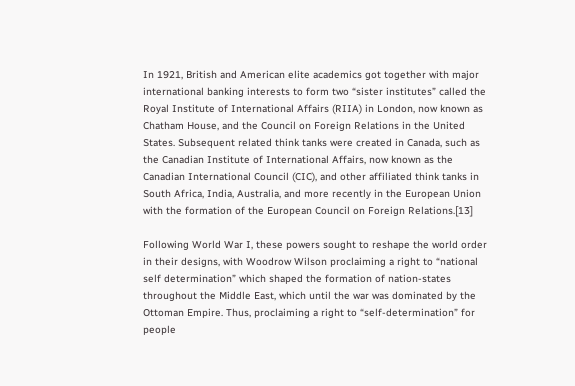In 1921, British and American elite academics got together with major international banking interests to form two “sister institutes” called the Royal Institute of International Affairs (RIIA) in London, now known as Chatham House, and the Council on Foreign Relations in the United States. Subsequent related think tanks were created in Canada, such as the Canadian Institute of International Affairs, now known as the Canadian International Council (CIC), and other affiliated think tanks in South Africa, India, Australia, and more recently in the European Union with the formation of the European Council on Foreign Relations.[13]

Following World War I, these powers sought to reshape the world order in their designs, with Woodrow Wilson proclaiming a right to “national self determination” which shaped the formation of nation-states throughout the Middle East, which until the war was dominated by the Ottoman Empire. Thus, proclaiming a right to “self-determination” for people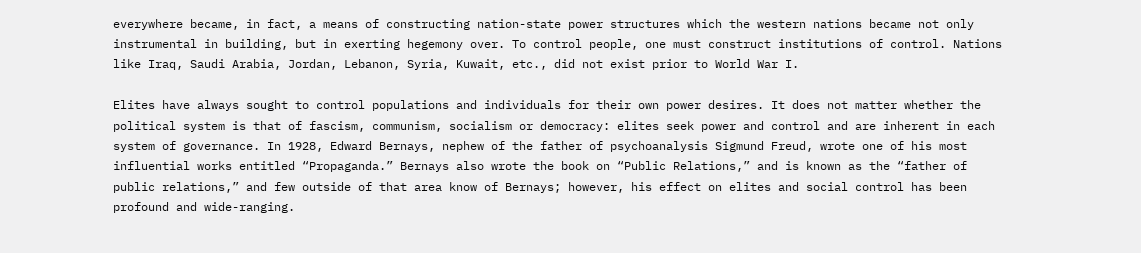everywhere became, in fact, a means of constructing nation-state power structures which the western nations became not only instrumental in building, but in exerting hegemony over. To control people, one must construct institutions of control. Nations like Iraq, Saudi Arabia, Jordan, Lebanon, Syria, Kuwait, etc., did not exist prior to World War I.

Elites have always sought to control populations and individuals for their own power desires. It does not matter whether the political system is that of fascism, communism, socialism or democracy: elites seek power and control and are inherent in each system of governance. In 1928, Edward Bernays, nephew of the father of psychoanalysis Sigmund Freud, wrote one of his most influential works entitled “Propaganda.” Bernays also wrote the book on “Public Relations,” and is known as the “father of public relations,” and few outside of that area know of Bernays; however, his effect on elites and social control has been profound and wide-ranging.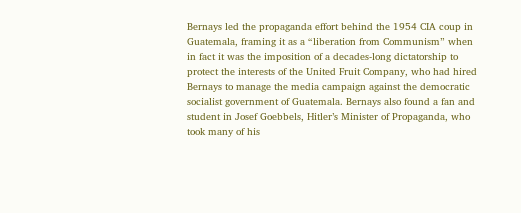Bernays led the propaganda effort behind the 1954 CIA coup in Guatemala, framing it as a “liberation from Communism” when in fact it was the imposition of a decades-long dictatorship to protect the interests of the United Fruit Company, who had hired Bernays to manage the media campaign against the democratic socialist government of Guatemala. Bernays also found a fan and student in Josef Goebbels, Hitler’s Minister of Propaganda, who took many of his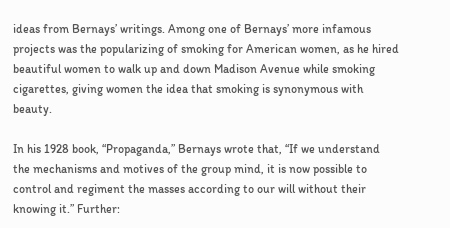ideas from Bernays’ writings. Among one of Bernays’ more infamous projects was the popularizing of smoking for American women, as he hired beautiful women to walk up and down Madison Avenue while smoking cigarettes, giving women the idea that smoking is synonymous with beauty.

In his 1928 book, “Propaganda,” Bernays wrote that, “If we understand the mechanisms and motives of the group mind, it is now possible to control and regiment the masses according to our will without their knowing it.” Further: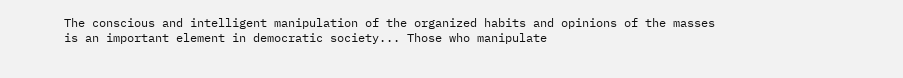The conscious and intelligent manipulation of the organized habits and opinions of the masses is an important element in democratic society... Those who manipulate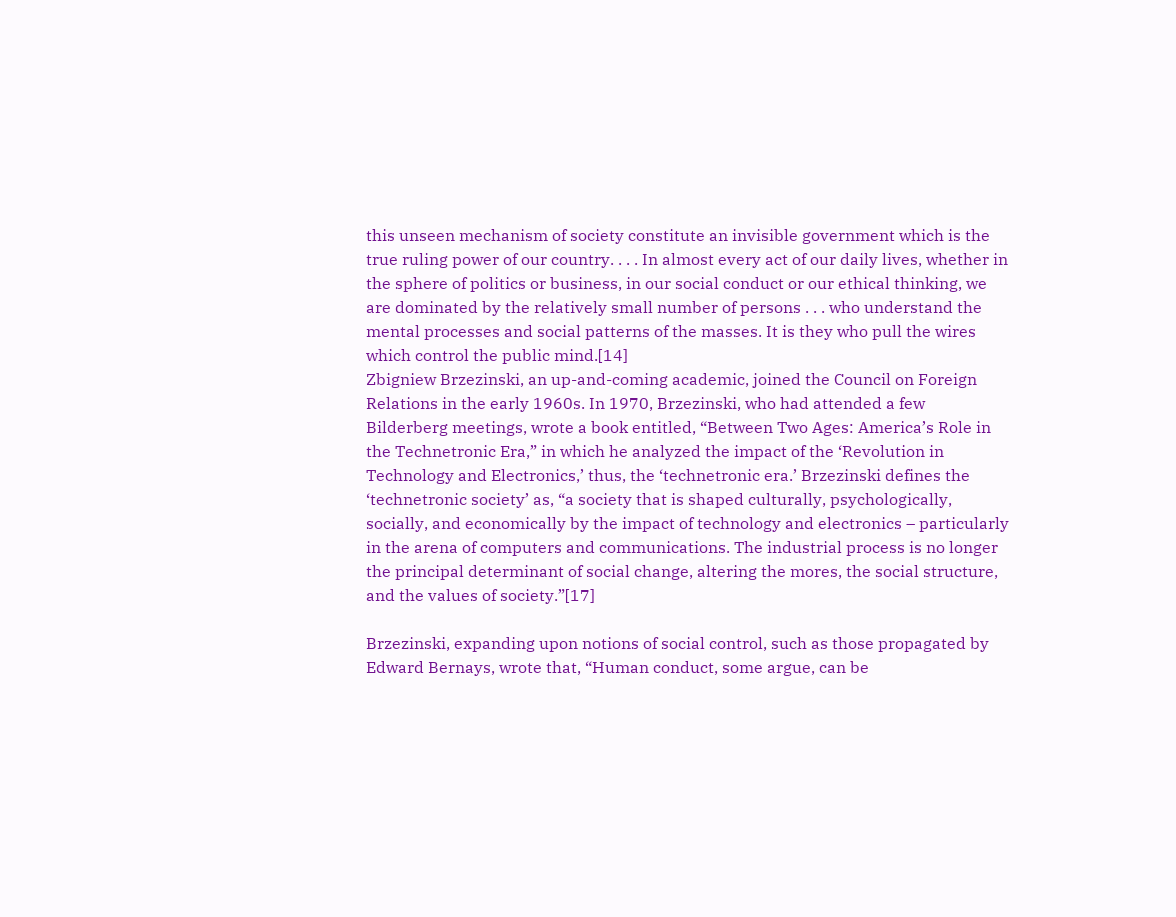this unseen mechanism of society constitute an invisible government which is the true ruling power of our country. . . . In almost every act of our daily lives, whether in the sphere of politics or business, in our social conduct or our ethical thinking, we are dominated by the relatively small number of persons . . . who understand the mental processes and social patterns of the masses. It is they who pull the wires which control the public mind.[14]
Zbigniew Brzezinski, an up-and-coming academic, joined the Council on Foreign Relations in the early 1960s. In 1970, Brzezinski, who had attended a few Bilderberg meetings, wrote a book entitled, “Between Two Ages: America’s Role in the Technetronic Era,” in which he analyzed the impact of the ‘Revolution in Technology and Electronics,’ thus, the ‘technetronic era.’ Brzezinski defines the ‘technetronic society’ as, “a society that is shaped culturally, psychologically, socially, and economically by the impact of technology and electronics – particularly in the arena of computers and communications. The industrial process is no longer the principal determinant of social change, altering the mores, the social structure, and the values of society.”[17]

Brzezinski, expanding upon notions of social control, such as those propagated by Edward Bernays, wrote that, “Human conduct, some argue, can be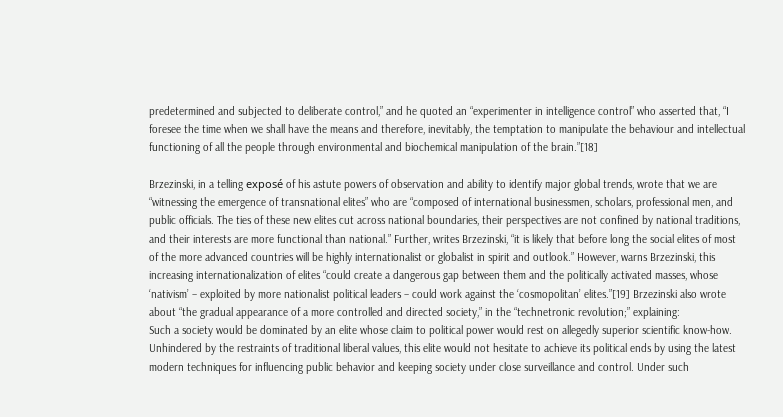predetermined and subjected to deliberate control,” and he quoted an “experimenter in intelligence control” who asserted that, “I foresee the time when we shall have the means and therefore, inevitably, the temptation to manipulate the behaviour and intellectual functioning of all the people through environmental and biochemical manipulation of the brain.”[18]

Brzezinski, in a telling exposé of his astute powers of observation and ability to identify major global trends, wrote that we are “witnessing the emergence of transnational elites” who are “composed of international businessmen, scholars, professional men, and public officials. The ties of these new elites cut across national boundaries, their perspectives are not confined by national traditions, and their interests are more functional than national.” Further, writes Brzezinski, “it is likely that before long the social elites of most of the more advanced countries will be highly internationalist or globalist in spirit and outlook.” However, warns Brzezinski, this increasing internationalization of elites “could create a dangerous gap between them and the politically activated masses, whose ‘nativism’ – exploited by more nationalist political leaders – could work against the ‘cosmopolitan’ elites.”[19] Brzezinski also wrote about “the gradual appearance of a more controlled and directed society,” in the “technetronic revolution;” explaining:
Such a society would be dominated by an elite whose claim to political power would rest on allegedly superior scientific know-how. Unhindered by the restraints of traditional liberal values, this elite would not hesitate to achieve its political ends by using the latest modern techniques for influencing public behavior and keeping society under close surveillance and control. Under such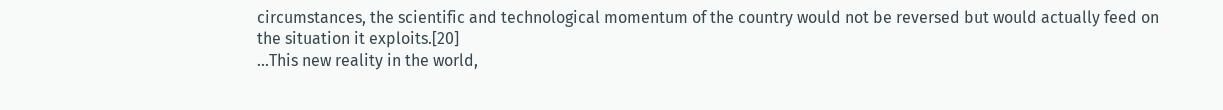circumstances, the scientific and technological momentum of the country would not be reversed but would actually feed on the situation it exploits.[20]
...This new reality in the world,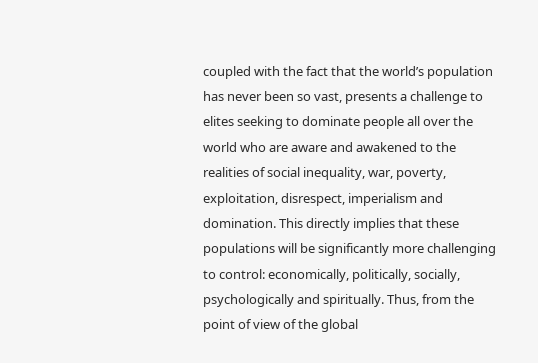coupled with the fact that the world’s population has never been so vast, presents a challenge to elites seeking to dominate people all over the world who are aware and awakened to the realities of social inequality, war, poverty, exploitation, disrespect, imperialism and domination. This directly implies that these populations will be significantly more challenging to control: economically, politically, socially, psychologically and spiritually. Thus, from the point of view of the global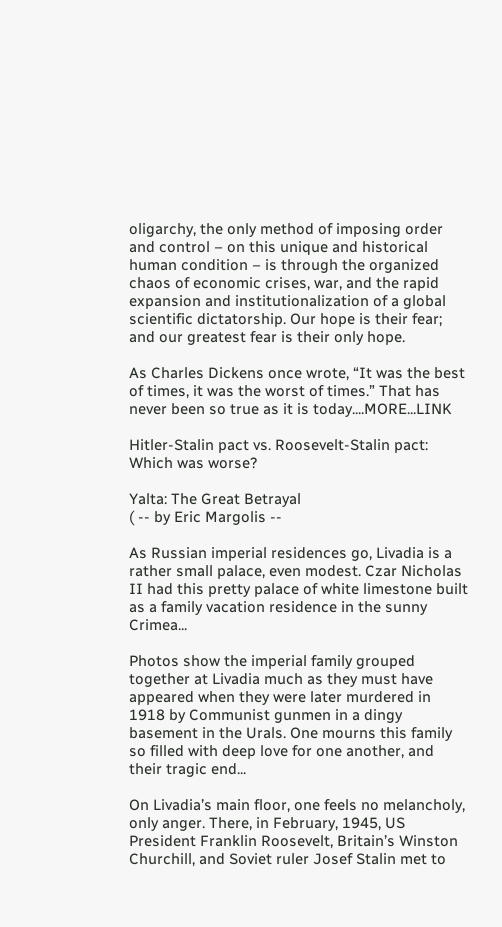oligarchy, the only method of imposing order and control – on this unique and historical human condition – is through the organized chaos of economic crises, war, and the rapid expansion and institutionalization of a global scientific dictatorship. Our hope is their fear; and our greatest fear is their only hope.

As Charles Dickens once wrote, “It was the best of times, it was the worst of times.” That has never been so true as it is today....MORE...LINK

Hitler-Stalin pact vs. Roosevelt-Stalin pact: Which was worse?

Yalta: The Great Betrayal
( -- by Eric Margolis --

As Russian imperial residences go, Livadia is a rather small palace, even modest. Czar Nicholas II had this pretty palace of white limestone built as a family vacation residence in the sunny Crimea...

Photos show the imperial family grouped together at Livadia much as they must have appeared when they were later murdered in 1918 by Communist gunmen in a dingy basement in the Urals. One mourns this family so filled with deep love for one another, and their tragic end...

On Livadia’s main floor, one feels no melancholy, only anger. There, in February, 1945, US President Franklin Roosevelt, Britain’s Winston Churchill, and Soviet ruler Josef Stalin met to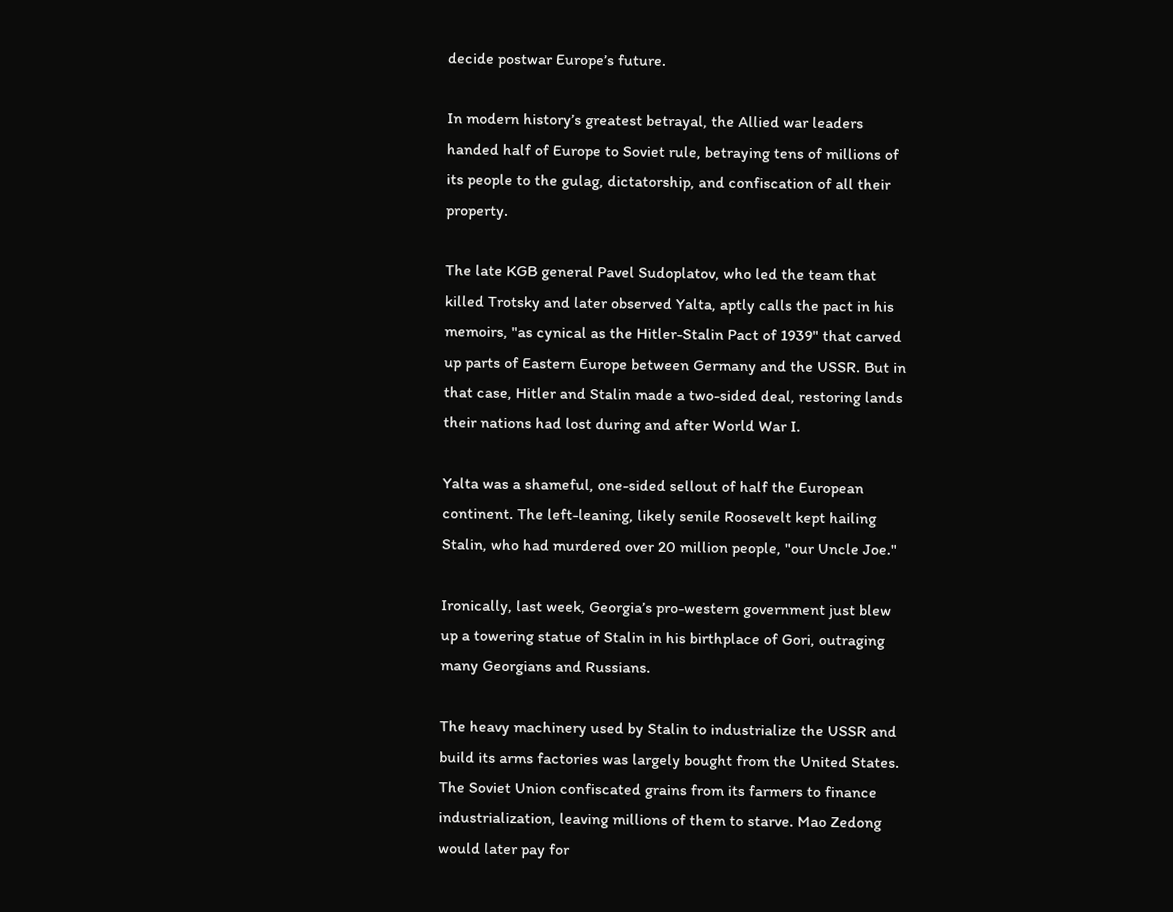decide postwar Europe’s future.

In modern history’s greatest betrayal, the Allied war leaders handed half of Europe to Soviet rule, betraying tens of millions of its people to the gulag, dictatorship, and confiscation of all their property.

The late KGB general Pavel Sudoplatov, who led the team that killed Trotsky and later observed Yalta, aptly calls the pact in his memoirs, "as cynical as the Hitler-Stalin Pact of 1939" that carved up parts of Eastern Europe between Germany and the USSR. But in that case, Hitler and Stalin made a two-sided deal, restoring lands their nations had lost during and after World War I.

Yalta was a shameful, one-sided sellout of half the European continent. The left-leaning, likely senile Roosevelt kept hailing Stalin, who had murdered over 20 million people, "our Uncle Joe."

Ironically, last week, Georgia’s pro-western government just blew up a towering statue of Stalin in his birthplace of Gori, outraging many Georgians and Russians.

The heavy machinery used by Stalin to industrialize the USSR and build its arms factories was largely bought from the United States. The Soviet Union confiscated grains from its farmers to finance industrialization, leaving millions of them to starve. Mao Zedong would later pay for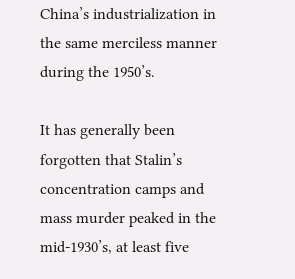China’s industrialization in the same merciless manner during the 1950’s.

It has generally been forgotten that Stalin’s concentration camps and mass murder peaked in the mid-1930’s, at least five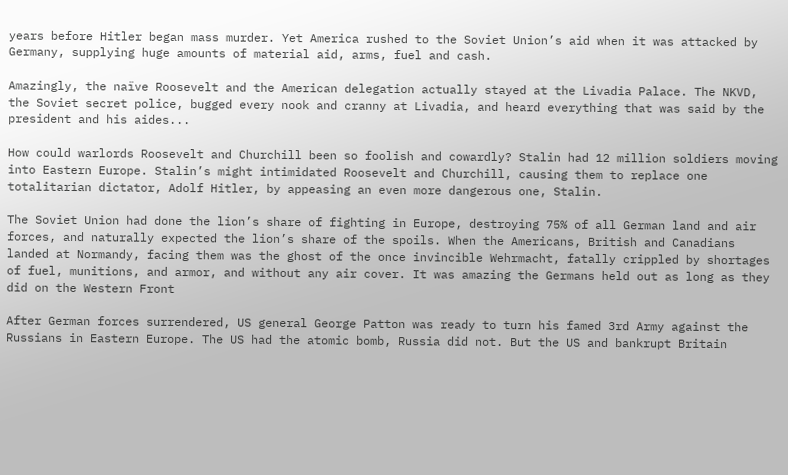years before Hitler began mass murder. Yet America rushed to the Soviet Union’s aid when it was attacked by Germany, supplying huge amounts of material aid, arms, fuel and cash.

Amazingly, the naïve Roosevelt and the American delegation actually stayed at the Livadia Palace. The NKVD, the Soviet secret police, bugged every nook and cranny at Livadia, and heard everything that was said by the president and his aides...

How could warlords Roosevelt and Churchill been so foolish and cowardly? Stalin had 12 million soldiers moving into Eastern Europe. Stalin’s might intimidated Roosevelt and Churchill, causing them to replace one totalitarian dictator, Adolf Hitler, by appeasing an even more dangerous one, Stalin.

The Soviet Union had done the lion’s share of fighting in Europe, destroying 75% of all German land and air forces, and naturally expected the lion’s share of the spoils. When the Americans, British and Canadians landed at Normandy, facing them was the ghost of the once invincible Wehrmacht, fatally crippled by shortages of fuel, munitions, and armor, and without any air cover. It was amazing the Germans held out as long as they did on the Western Front

After German forces surrendered, US general George Patton was ready to turn his famed 3rd Army against the Russians in Eastern Europe. The US had the atomic bomb, Russia did not. But the US and bankrupt Britain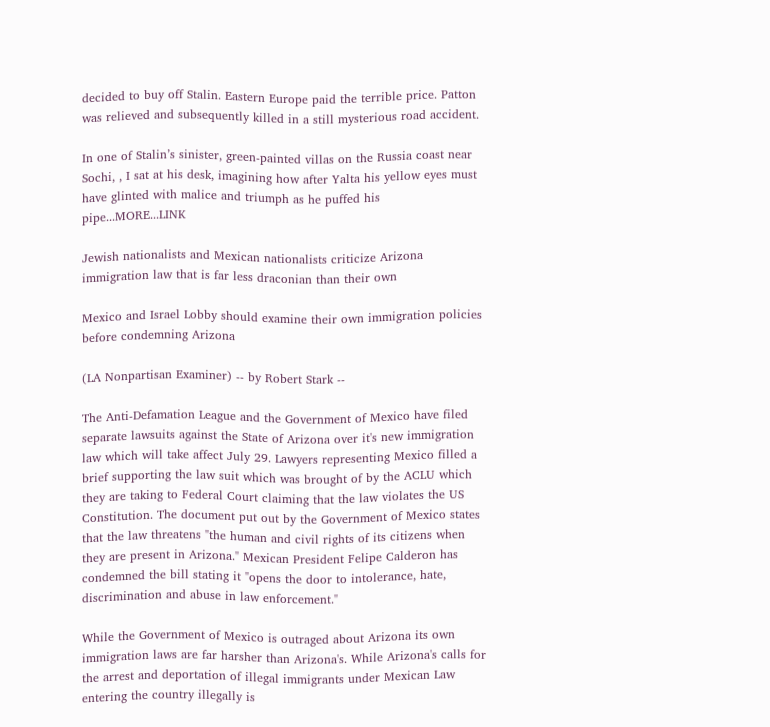decided to buy off Stalin. Eastern Europe paid the terrible price. Patton was relieved and subsequently killed in a still mysterious road accident.

In one of Stalin’s sinister, green-painted villas on the Russia coast near Sochi, , I sat at his desk, imagining how after Yalta his yellow eyes must have glinted with malice and triumph as he puffed his pipe...MORE...LINK

Jewish nationalists and Mexican nationalists criticize Arizona immigration law that is far less draconian than their own

Mexico and Israel Lobby should examine their own immigration policies before condemning Arizona

(LA Nonpartisan Examiner) -- by Robert Stark --

The Anti-Defamation League and the Government of Mexico have filed separate lawsuits against the State of Arizona over it's new immigration law which will take affect July 29. Lawyers representing Mexico filled a brief supporting the law suit which was brought of by the ACLU which they are taking to Federal Court claiming that the law violates the US Constitution. The document put out by the Government of Mexico states that the law threatens "the human and civil rights of its citizens when they are present in Arizona." Mexican President Felipe Calderon has condemned the bill stating it "opens the door to intolerance, hate, discrimination and abuse in law enforcement."

While the Government of Mexico is outraged about Arizona its own immigration laws are far harsher than Arizona's. While Arizona's calls for the arrest and deportation of illegal immigrants under Mexican Law entering the country illegally is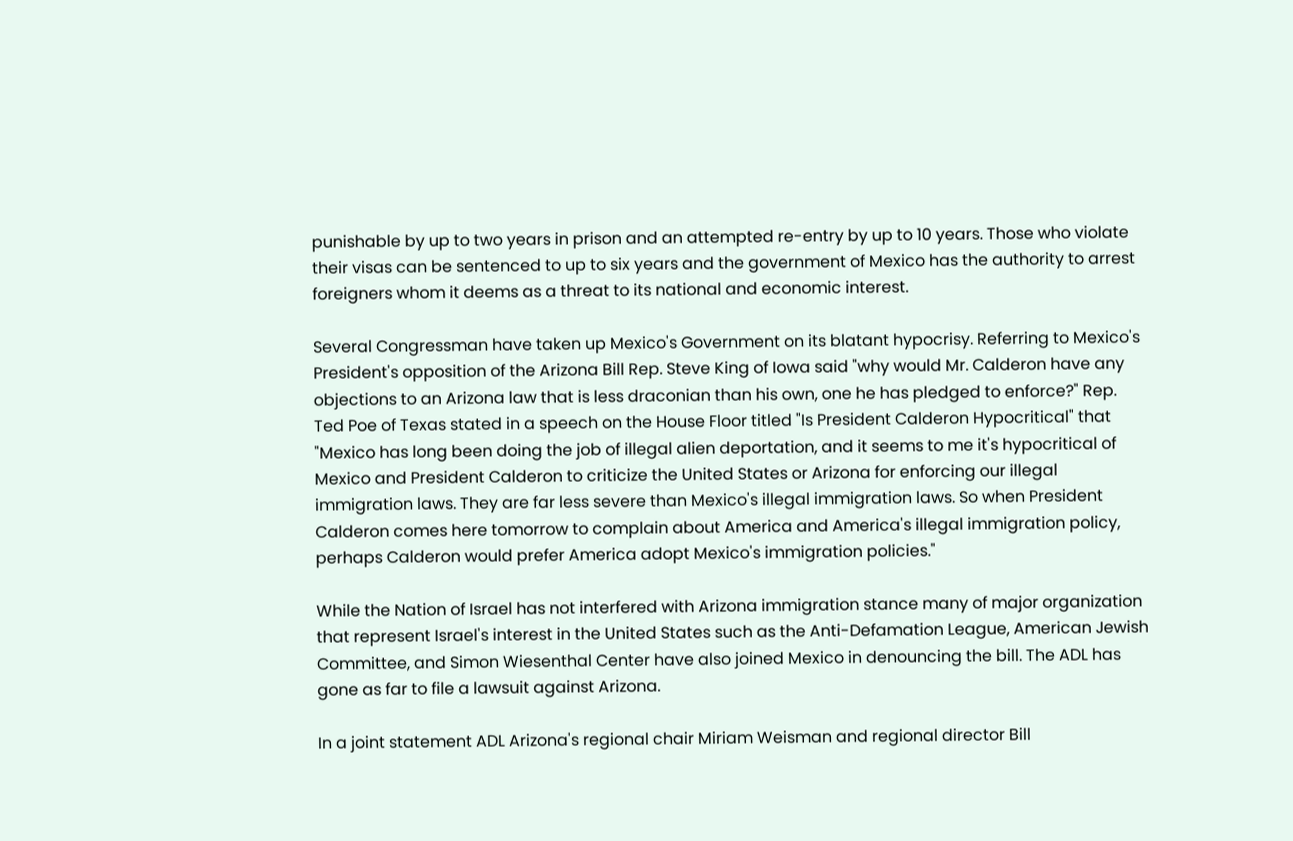punishable by up to two years in prison and an attempted re-entry by up to 10 years. Those who violate their visas can be sentenced to up to six years and the government of Mexico has the authority to arrest foreigners whom it deems as a threat to its national and economic interest.

Several Congressman have taken up Mexico's Government on its blatant hypocrisy. Referring to Mexico's President's opposition of the Arizona Bill Rep. Steve King of Iowa said "why would Mr. Calderon have any objections to an Arizona law that is less draconian than his own, one he has pledged to enforce?" Rep. Ted Poe of Texas stated in a speech on the House Floor titled "Is President Calderon Hypocritical" that "Mexico has long been doing the job of illegal alien deportation, and it seems to me it's hypocritical of Mexico and President Calderon to criticize the United States or Arizona for enforcing our illegal immigration laws. They are far less severe than Mexico's illegal immigration laws. So when President Calderon comes here tomorrow to complain about America and America's illegal immigration policy, perhaps Calderon would prefer America adopt Mexico's immigration policies."

While the Nation of Israel has not interfered with Arizona immigration stance many of major organization that represent Israel's interest in the United States such as the Anti-Defamation League, American Jewish Committee, and Simon Wiesenthal Center have also joined Mexico in denouncing the bill. The ADL has gone as far to file a lawsuit against Arizona.

In a joint statement ADL Arizona's regional chair Miriam Weisman and regional director Bill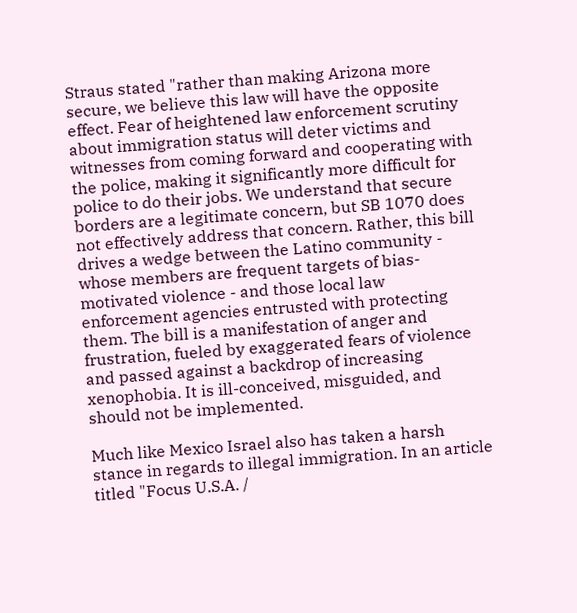Straus stated "rather than making Arizona more secure, we believe this law will have the opposite effect. Fear of heightened law enforcement scrutiny about immigration status will deter victims and witnesses from coming forward and cooperating with the police, making it significantly more difficult for police to do their jobs. We understand that secure borders are a legitimate concern, but SB 1070 does not effectively address that concern. Rather, this bill drives a wedge between the Latino community - whose members are frequent targets of bias-motivated violence - and those local law enforcement agencies entrusted with protecting them. The bill is a manifestation of anger and frustration, fueled by exaggerated fears of violence and passed against a backdrop of increasing xenophobia. It is ill-conceived, misguided, and should not be implemented.

Much like Mexico Israel also has taken a harsh stance in regards to illegal immigration. In an article titled "Focus U.S.A. /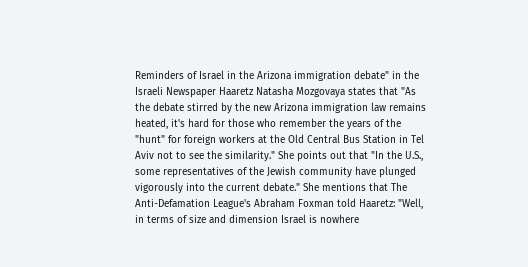Reminders of Israel in the Arizona immigration debate" in the Israeli Newspaper Haaretz Natasha Mozgovaya states that "As the debate stirred by the new Arizona immigration law remains heated, it's hard for those who remember the years of the "hunt" for foreign workers at the Old Central Bus Station in Tel Aviv not to see the similarity." She points out that "In the U.S., some representatives of the Jewish community have plunged vigorously into the current debate." She mentions that The Anti-Defamation League's Abraham Foxman told Haaretz: "Well, in terms of size and dimension Israel is nowhere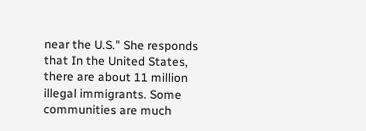near the U.S." She responds that In the United States, there are about 11 million illegal immigrants. Some communities are much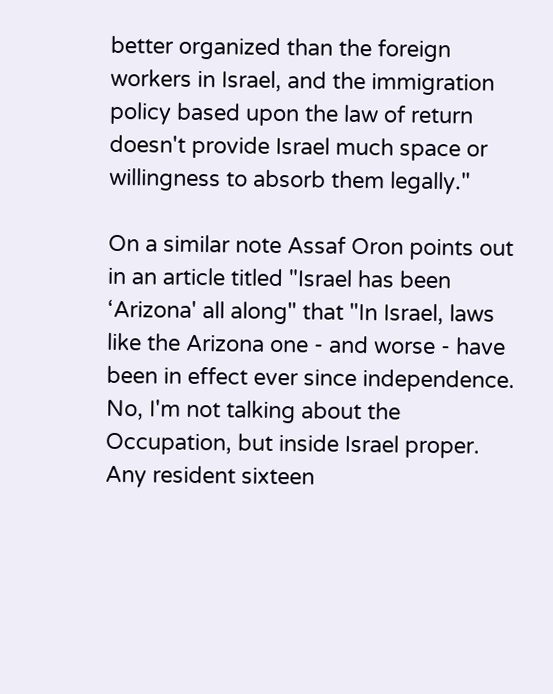better organized than the foreign workers in Israel, and the immigration policy based upon the law of return doesn't provide Israel much space or willingness to absorb them legally."

On a similar note Assaf Oron points out in an article titled "Israel has been ‘Arizona' all along" that "In Israel, laws like the Arizona one - and worse - have been in effect ever since independence. No, I'm not talking about the Occupation, but inside Israel proper. Any resident sixteen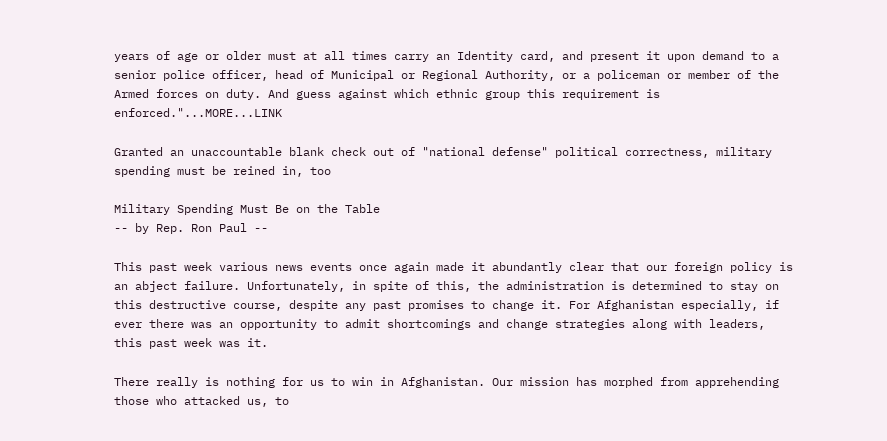years of age or older must at all times carry an Identity card, and present it upon demand to a senior police officer, head of Municipal or Regional Authority, or a policeman or member of the Armed forces on duty. And guess against which ethnic group this requirement is enforced."...MORE...LINK

Granted an unaccountable blank check out of "national defense" political correctness, military spending must be reined in, too

Military Spending Must Be on the Table
-- by Rep. Ron Paul --

This past week various news events once again made it abundantly clear that our foreign policy is an abject failure. Unfortunately, in spite of this, the administration is determined to stay on this destructive course, despite any past promises to change it. For Afghanistan especially, if ever there was an opportunity to admit shortcomings and change strategies along with leaders, this past week was it.

There really is nothing for us to win in Afghanistan. Our mission has morphed from apprehending those who attacked us, to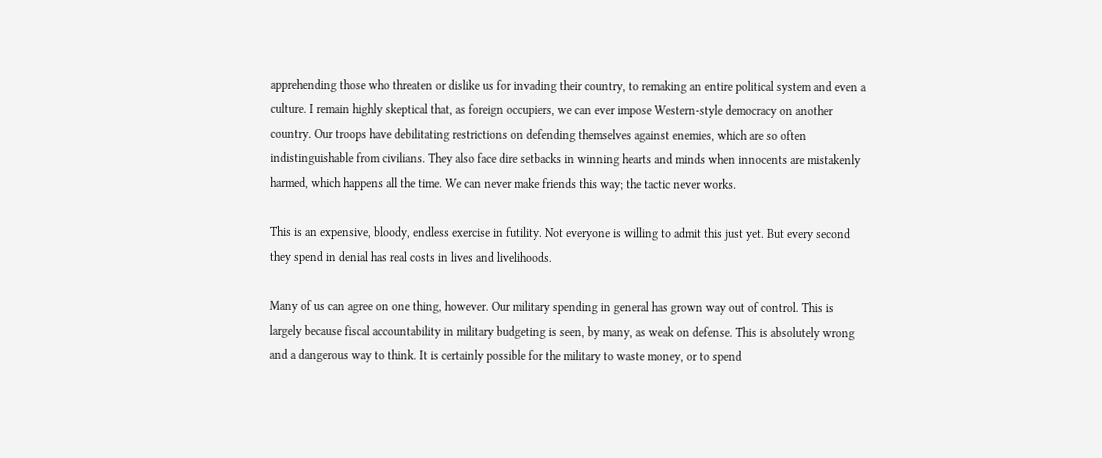apprehending those who threaten or dislike us for invading their country, to remaking an entire political system and even a culture. I remain highly skeptical that, as foreign occupiers, we can ever impose Western-style democracy on another country. Our troops have debilitating restrictions on defending themselves against enemies, which are so often indistinguishable from civilians. They also face dire setbacks in winning hearts and minds when innocents are mistakenly harmed, which happens all the time. We can never make friends this way; the tactic never works.

This is an expensive, bloody, endless exercise in futility. Not everyone is willing to admit this just yet. But every second they spend in denial has real costs in lives and livelihoods.

Many of us can agree on one thing, however. Our military spending in general has grown way out of control. This is largely because fiscal accountability in military budgeting is seen, by many, as weak on defense. This is absolutely wrong and a dangerous way to think. It is certainly possible for the military to waste money, or to spend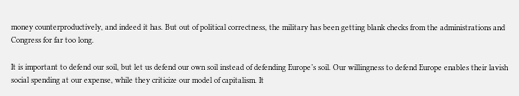money counterproductively, and indeed it has. But out of political correctness, the military has been getting blank checks from the administrations and Congress for far too long.

It is important to defend our soil, but let us defend our own soil instead of defending Europe’s soil. Our willingness to defend Europe enables their lavish social spending at our expense, while they criticize our model of capitalism. It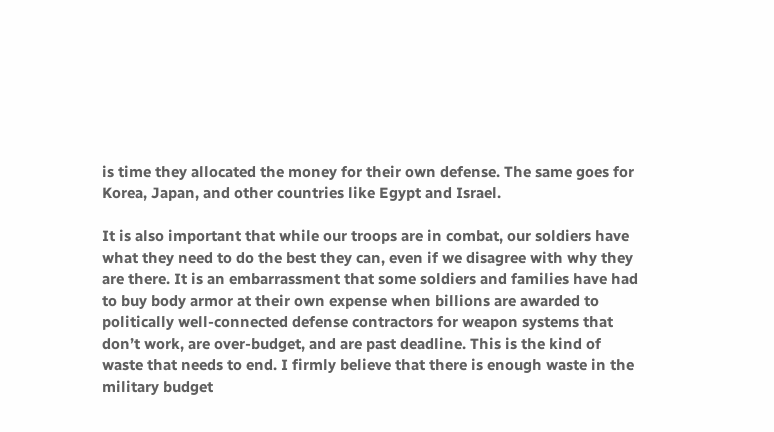is time they allocated the money for their own defense. The same goes for Korea, Japan, and other countries like Egypt and Israel.

It is also important that while our troops are in combat, our soldiers have what they need to do the best they can, even if we disagree with why they are there. It is an embarrassment that some soldiers and families have had to buy body armor at their own expense when billions are awarded to politically well-connected defense contractors for weapon systems that don’t work, are over-budget, and are past deadline. This is the kind of waste that needs to end. I firmly believe that there is enough waste in the military budget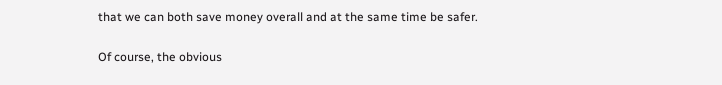that we can both save money overall and at the same time be safer.

Of course, the obvious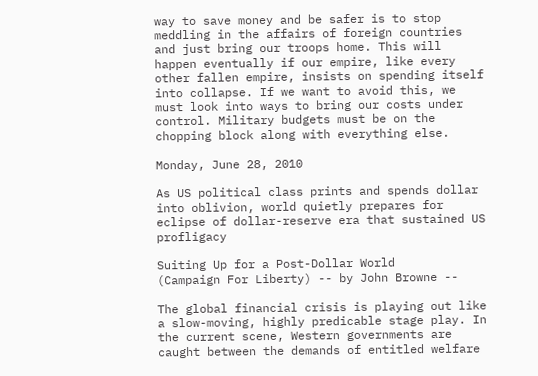way to save money and be safer is to stop meddling in the affairs of foreign countries and just bring our troops home. This will happen eventually if our empire, like every other fallen empire, insists on spending itself into collapse. If we want to avoid this, we must look into ways to bring our costs under control. Military budgets must be on the chopping block along with everything else.

Monday, June 28, 2010

As US political class prints and spends dollar into oblivion, world quietly prepares for eclipse of dollar-reserve era that sustained US profligacy

Suiting Up for a Post-Dollar World
(Campaign For Liberty) -- by John Browne --

The global financial crisis is playing out like a slow-moving, highly predicable stage play. In the current scene, Western governments are caught between the demands of entitled welfare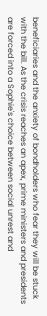beneficiaries and the anxiety of bondholders who fear they will be stuck with the bill. As the crisis reaches an apex, prime ministers and presidents are forced into a Sophie's choice between social unrest and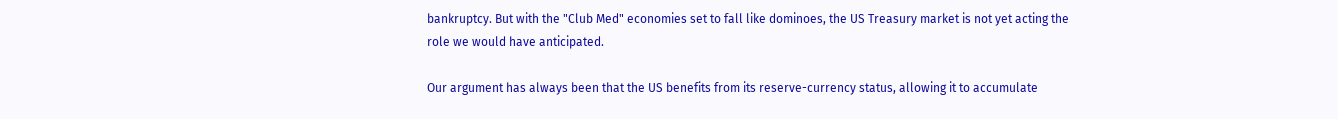bankruptcy. But with the "Club Med" economies set to fall like dominoes, the US Treasury market is not yet acting the role we would have anticipated.

Our argument has always been that the US benefits from its reserve-currency status, allowing it to accumulate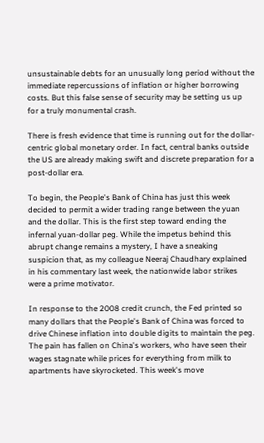unsustainable debts for an unusually long period without the immediate repercussions of inflation or higher borrowing costs. But this false sense of security may be setting us up for a truly monumental crash.

There is fresh evidence that time is running out for the dollar-centric global monetary order. In fact, central banks outside the US are already making swift and discrete preparation for a post-dollar era.

To begin, the People's Bank of China has just this week decided to permit a wider trading range between the yuan and the dollar. This is the first step toward ending the infernal yuan-dollar peg. While the impetus behind this abrupt change remains a mystery, I have a sneaking suspicion that, as my colleague Neeraj Chaudhary explained in his commentary last week, the nationwide labor strikes were a prime motivator.

In response to the 2008 credit crunch, the Fed printed so many dollars that the People's Bank of China was forced to drive Chinese inflation into double digits to maintain the peg. The pain has fallen on China's workers, who have seen their wages stagnate while prices for everything from milk to apartments have skyrocketed. This week's move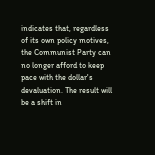indicates that, regardless of its own policy motives, the Communist Party can no longer afford to keep pace with the dollar's devaluation. The result will be a shift in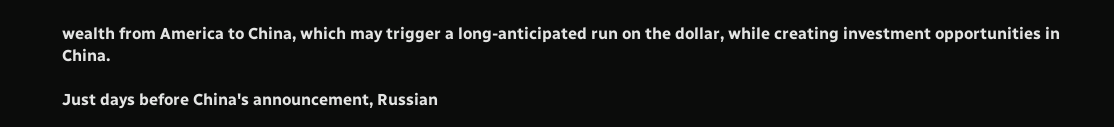wealth from America to China, which may trigger a long-anticipated run on the dollar, while creating investment opportunities in China.

Just days before China's announcement, Russian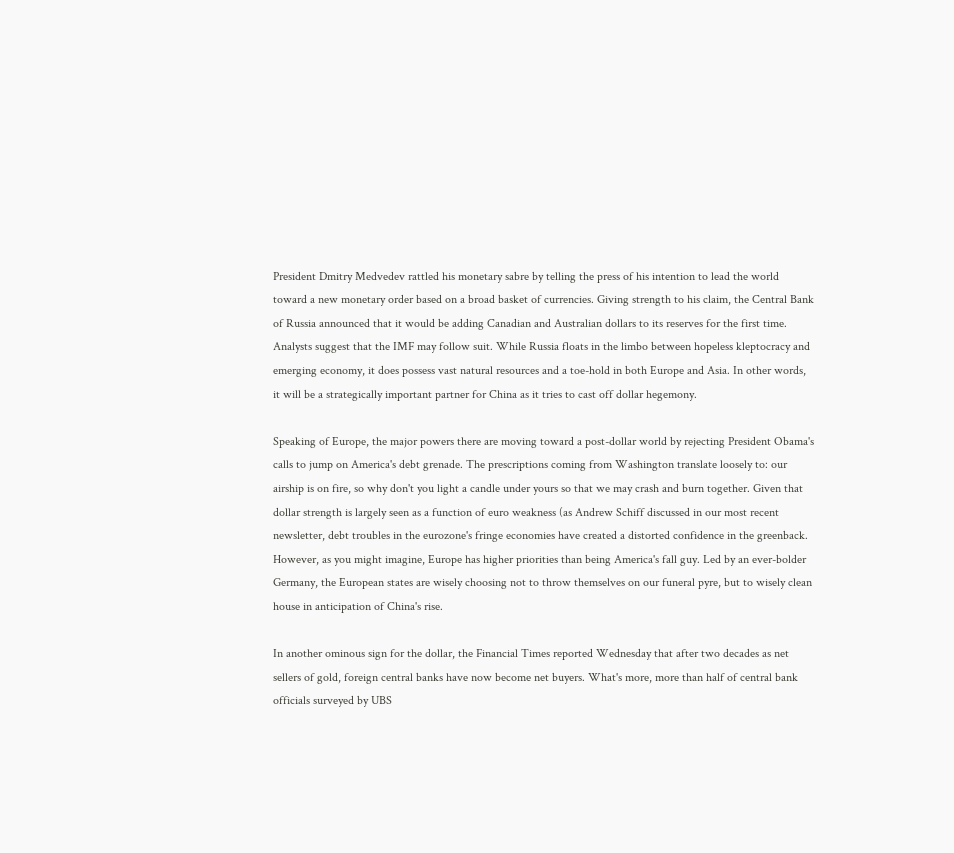President Dmitry Medvedev rattled his monetary sabre by telling the press of his intention to lead the world toward a new monetary order based on a broad basket of currencies. Giving strength to his claim, the Central Bank of Russia announced that it would be adding Canadian and Australian dollars to its reserves for the first time. Analysts suggest that the IMF may follow suit. While Russia floats in the limbo between hopeless kleptocracy and emerging economy, it does possess vast natural resources and a toe-hold in both Europe and Asia. In other words, it will be a strategically important partner for China as it tries to cast off dollar hegemony.

Speaking of Europe, the major powers there are moving toward a post-dollar world by rejecting President Obama's calls to jump on America's debt grenade. The prescriptions coming from Washington translate loosely to: our airship is on fire, so why don't you light a candle under yours so that we may crash and burn together. Given that dollar strength is largely seen as a function of euro weakness (as Andrew Schiff discussed in our most recent newsletter, debt troubles in the eurozone's fringe economies have created a distorted confidence in the greenback. However, as you might imagine, Europe has higher priorities than being America's fall guy. Led by an ever-bolder Germany, the European states are wisely choosing not to throw themselves on our funeral pyre, but to wisely clean house in anticipation of China's rise.

In another ominous sign for the dollar, the Financial Times reported Wednesday that after two decades as net sellers of gold, foreign central banks have now become net buyers. What's more, more than half of central bank officials surveyed by UBS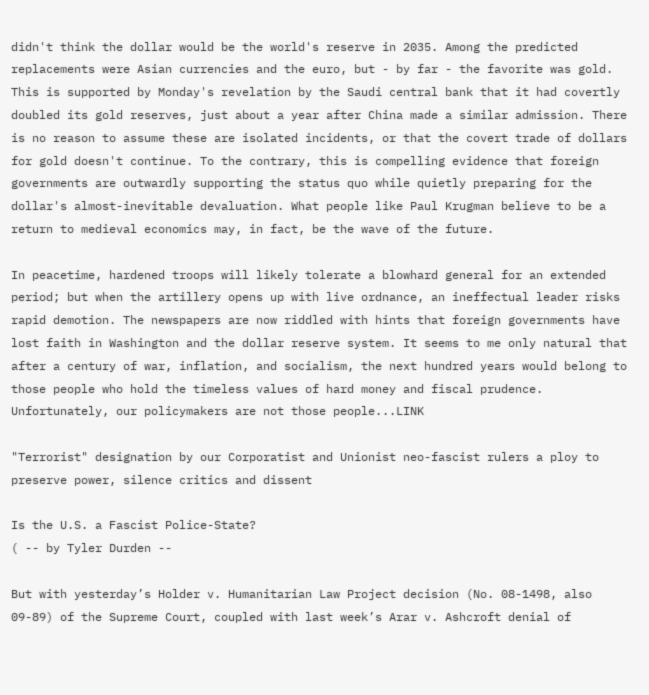didn't think the dollar would be the world's reserve in 2035. Among the predicted replacements were Asian currencies and the euro, but - by far - the favorite was gold. This is supported by Monday's revelation by the Saudi central bank that it had covertly doubled its gold reserves, just about a year after China made a similar admission. There is no reason to assume these are isolated incidents, or that the covert trade of dollars for gold doesn't continue. To the contrary, this is compelling evidence that foreign governments are outwardly supporting the status quo while quietly preparing for the dollar's almost-inevitable devaluation. What people like Paul Krugman believe to be a return to medieval economics may, in fact, be the wave of the future.

In peacetime, hardened troops will likely tolerate a blowhard general for an extended period; but when the artillery opens up with live ordnance, an ineffectual leader risks rapid demotion. The newspapers are now riddled with hints that foreign governments have lost faith in Washington and the dollar reserve system. It seems to me only natural that after a century of war, inflation, and socialism, the next hundred years would belong to those people who hold the timeless values of hard money and fiscal prudence. Unfortunately, our policymakers are not those people...LINK

"Terrorist" designation by our Corporatist and Unionist neo-fascist rulers a ploy to preserve power, silence critics and dissent

Is the U.S. a Fascist Police-State?
( -- by Tyler Durden --

But with yesterday’s Holder v. Humanitarian Law Project decision (No. 08-1498, also 09-89) of the Supreme Court, coupled with last week’s Arar v. Ashcroft denial of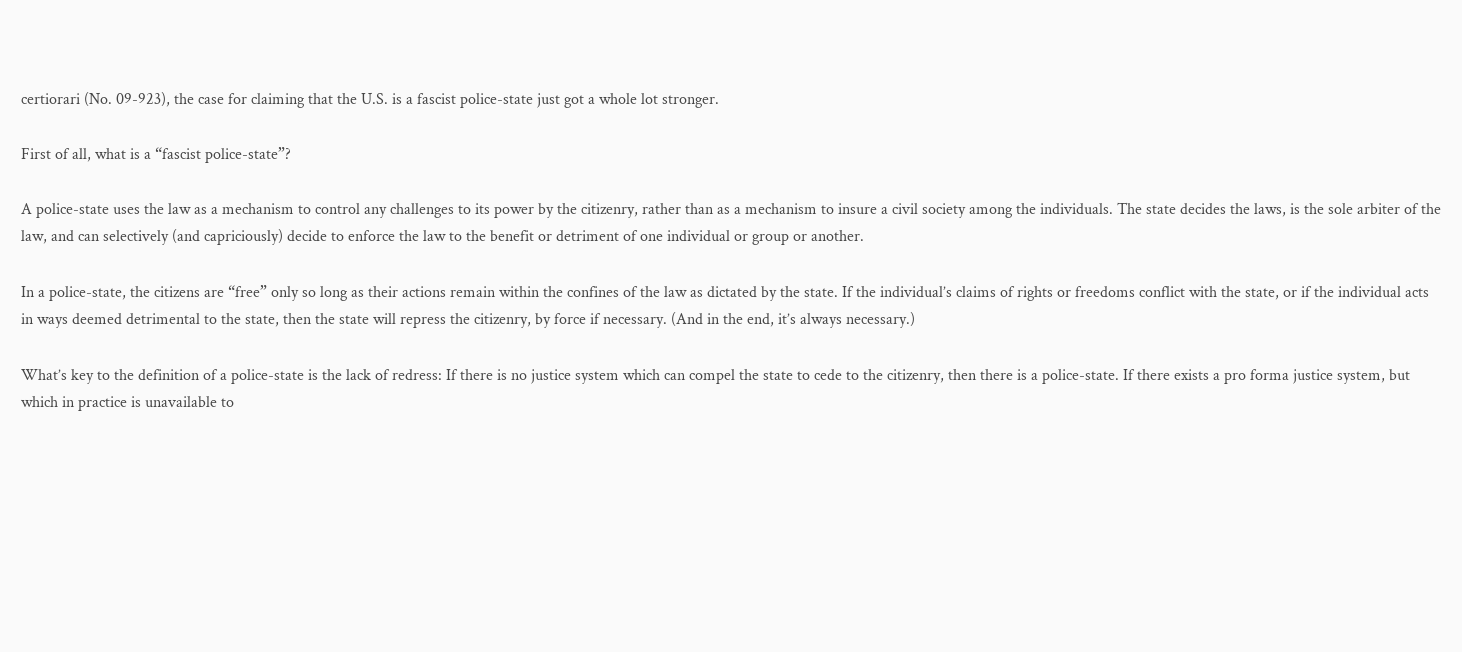certiorari (No. 09-923), the case for claiming that the U.S. is a fascist police-state just got a whole lot stronger.

First of all, what is a “fascist police-state”?

A police-state uses the law as a mechanism to control any challenges to its power by the citizenry, rather than as a mechanism to insure a civil society among the individuals. The state decides the laws, is the sole arbiter of the law, and can selectively (and capriciously) decide to enforce the law to the benefit or detriment of one individual or group or another.

In a police-state, the citizens are “free” only so long as their actions remain within the confines of the law as dictated by the state. If the individual’s claims of rights or freedoms conflict with the state, or if the individual acts in ways deemed detrimental to the state, then the state will repress the citizenry, by force if necessary. (And in the end, it’s always necessary.)

What’s key to the definition of a police-state is the lack of redress: If there is no justice system which can compel the state to cede to the citizenry, then there is a police-state. If there exists a pro forma justice system, but which in practice is unavailable to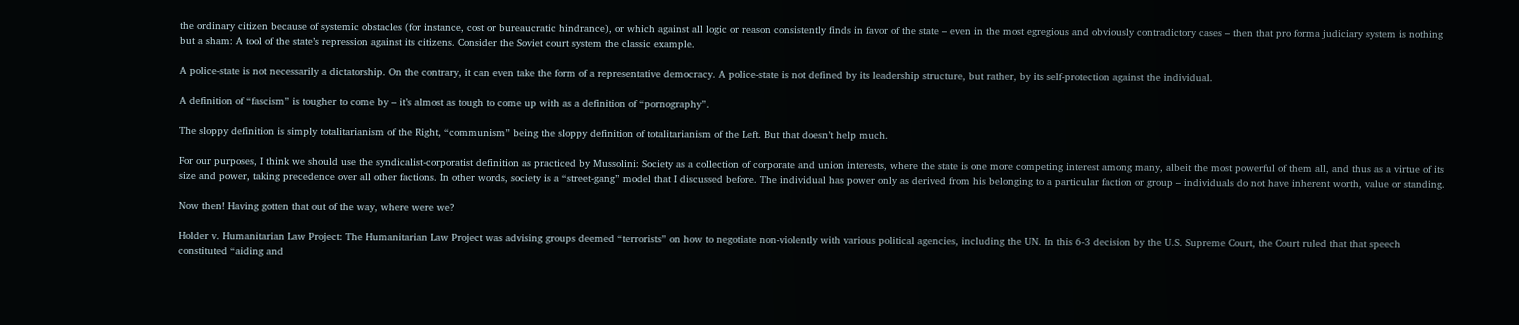the ordinary citizen because of systemic obstacles (for instance, cost or bureaucratic hindrance), or which against all logic or reason consistently finds in favor of the state – even in the most egregious and obviously contradictory cases – then that pro forma judiciary system is nothing but a sham: A tool of the state’s repression against its citizens. Consider the Soviet court system the classic example.

A police-state is not necessarily a dictatorship. On the contrary, it can even take the form of a representative democracy. A police-state is not defined by its leadership structure, but rather, by its self-protection against the individual.

A definition of “fascism” is tougher to come by – it’s almost as tough to come up with as a definition of “pornography”.

The sloppy definition is simply totalitarianism of the Right, “communism” being the sloppy definition of totalitarianism of the Left. But that doesn’t help much.

For our purposes, I think we should use the syndicalist-corporatist definition as practiced by Mussolini: Society as a collection of corporate and union interests, where the state is one more competing interest among many, albeit the most powerful of them all, and thus as a virtue of its size and power, taking precedence over all other factions. In other words, society is a “street-gang” model that I discussed before. The individual has power only as derived from his belonging to a particular faction or group – individuals do not have inherent worth, value or standing.

Now then! Having gotten that out of the way, where were we?

Holder v. Humanitarian Law Project: The Humanitarian Law Project was advising groups deemed “terrorists” on how to negotiate non-violently with various political agencies, including the UN. In this 6-3 decision by the U.S. Supreme Court, the Court ruled that that speech constituted “aiding and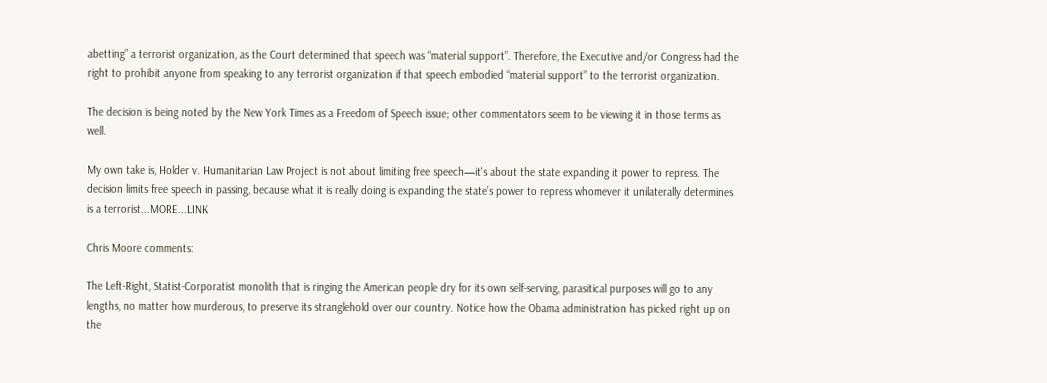abetting” a terrorist organization, as the Court determined that speech was “material support”. Therefore, the Executive and/or Congress had the right to prohibit anyone from speaking to any terrorist organization if that speech embodied “material support” to the terrorist organization.

The decision is being noted by the New York Times as a Freedom of Speech issue; other commentators seem to be viewing it in those terms as well.

My own take is, Holder v. Humanitarian Law Project is not about limiting free speech—it's about the state expanding it power to repress. The decision limits free speech in passing, because what it is really doing is expanding the state’s power to repress whomever it unilaterally determines is a terrorist...MORE...LINK

Chris Moore comments:

The Left-Right, Statist-Corporatist monolith that is ringing the American people dry for its own self-serving, parasitical purposes will go to any lengths, no matter how murderous, to preserve its stranglehold over our country. Notice how the Obama administration has picked right up on the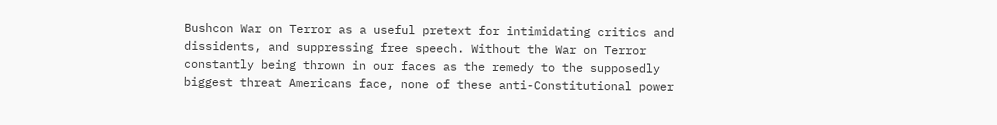Bushcon War on Terror as a useful pretext for intimidating critics and dissidents, and suppressing free speech. Without the War on Terror constantly being thrown in our faces as the remedy to the supposedly biggest threat Americans face, none of these anti-Constitutional power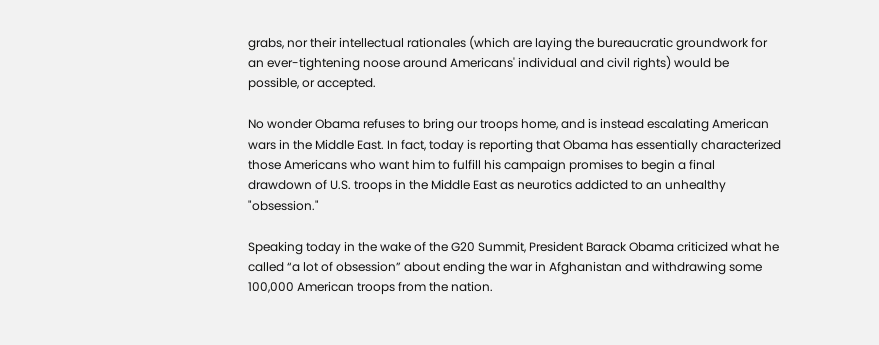grabs, nor their intellectual rationales (which are laying the bureaucratic groundwork for an ever-tightening noose around Americans' individual and civil rights) would be possible, or accepted.

No wonder Obama refuses to bring our troops home, and is instead escalating American wars in the Middle East. In fact, today is reporting that Obama has essentially characterized those Americans who want him to fulfill his campaign promises to begin a final drawdown of U.S. troops in the Middle East as neurotics addicted to an unhealthy "obsession."

Speaking today in the wake of the G20 Summit, President Barack Obama criticized what he called “a lot of obsession” about ending the war in Afghanistan and withdrawing some 100,000 American troops from the nation.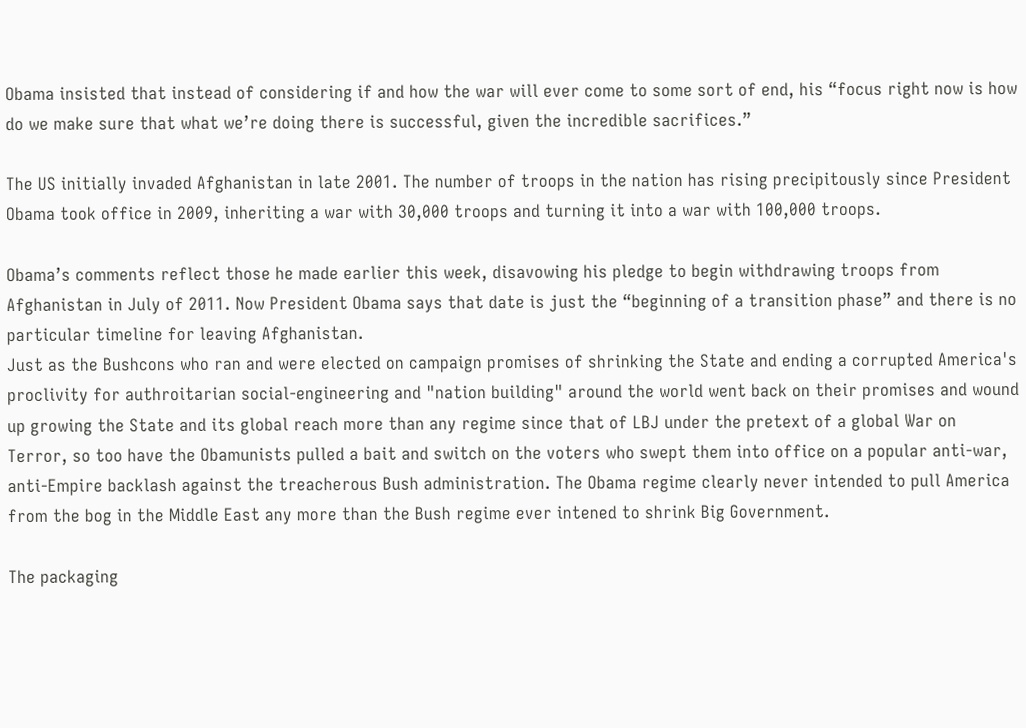Obama insisted that instead of considering if and how the war will ever come to some sort of end, his “focus right now is how do we make sure that what we’re doing there is successful, given the incredible sacrifices.”

The US initially invaded Afghanistan in late 2001. The number of troops in the nation has rising precipitously since President Obama took office in 2009, inheriting a war with 30,000 troops and turning it into a war with 100,000 troops.

Obama’s comments reflect those he made earlier this week, disavowing his pledge to begin withdrawing troops from Afghanistan in July of 2011. Now President Obama says that date is just the “beginning of a transition phase” and there is no particular timeline for leaving Afghanistan.
Just as the Bushcons who ran and were elected on campaign promises of shrinking the State and ending a corrupted America's proclivity for authroitarian social-engineering and "nation building" around the world went back on their promises and wound up growing the State and its global reach more than any regime since that of LBJ under the pretext of a global War on Terror, so too have the Obamunists pulled a bait and switch on the voters who swept them into office on a popular anti-war, anti-Empire backlash against the treacherous Bush administration. The Obama regime clearly never intended to pull America from the bog in the Middle East any more than the Bush regime ever intened to shrink Big Government.

The packaging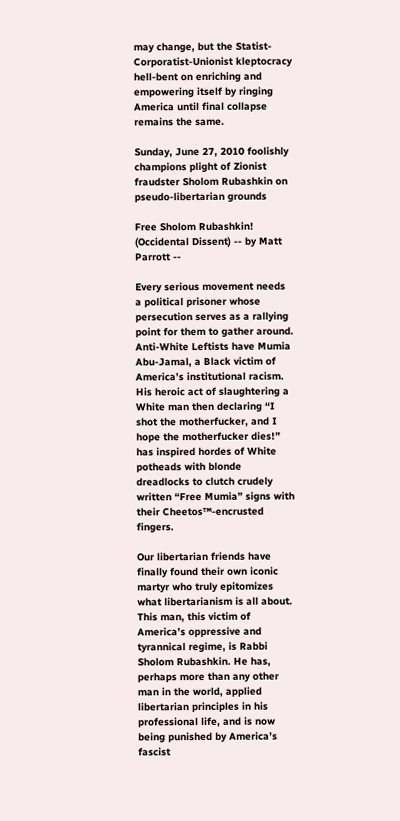may change, but the Statist-Corporatist-Unionist kleptocracy hell-bent on enriching and empowering itself by ringing America until final collapse remains the same.

Sunday, June 27, 2010 foolishly champions plight of Zionist fraudster Sholom Rubashkin on pseudo-libertarian grounds

Free Sholom Rubashkin!
(Occidental Dissent) -- by Matt Parrott --

Every serious movement needs a political prisoner whose persecution serves as a rallying point for them to gather around. Anti-White Leftists have Mumia Abu-Jamal, a Black victim of America’s institutional racism. His heroic act of slaughtering a White man then declaring “I shot the motherfucker, and I hope the motherfucker dies!” has inspired hordes of White potheads with blonde dreadlocks to clutch crudely written “Free Mumia” signs with their Cheetos™-encrusted fingers.

Our libertarian friends have finally found their own iconic martyr who truly epitomizes what libertarianism is all about. This man, this victim of America’s oppressive and tyrannical regime, is Rabbi Sholom Rubashkin. He has, perhaps more than any other man in the world, applied libertarian principles in his professional life, and is now being punished by America’s fascist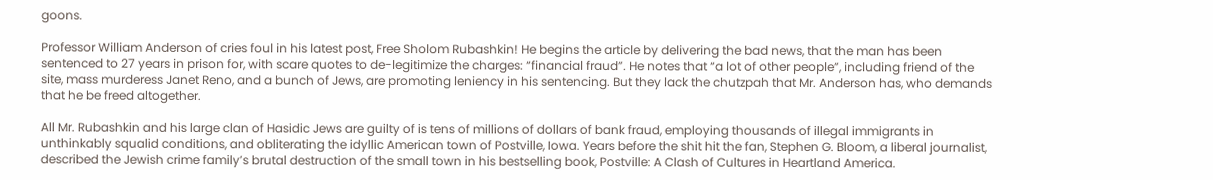goons.

Professor William Anderson of cries foul in his latest post, Free Sholom Rubashkin! He begins the article by delivering the bad news, that the man has been sentenced to 27 years in prison for, with scare quotes to de-legitimize the charges: “financial fraud”. He notes that “a lot of other people”, including friend of the site, mass murderess Janet Reno, and a bunch of Jews, are promoting leniency in his sentencing. But they lack the chutzpah that Mr. Anderson has, who demands that he be freed altogether.

All Mr. Rubashkin and his large clan of Hasidic Jews are guilty of is tens of millions of dollars of bank fraud, employing thousands of illegal immigrants in unthinkably squalid conditions, and obliterating the idyllic American town of Postville, Iowa. Years before the shit hit the fan, Stephen G. Bloom, a liberal journalist, described the Jewish crime family’s brutal destruction of the small town in his bestselling book, Postville: A Clash of Cultures in Heartland America.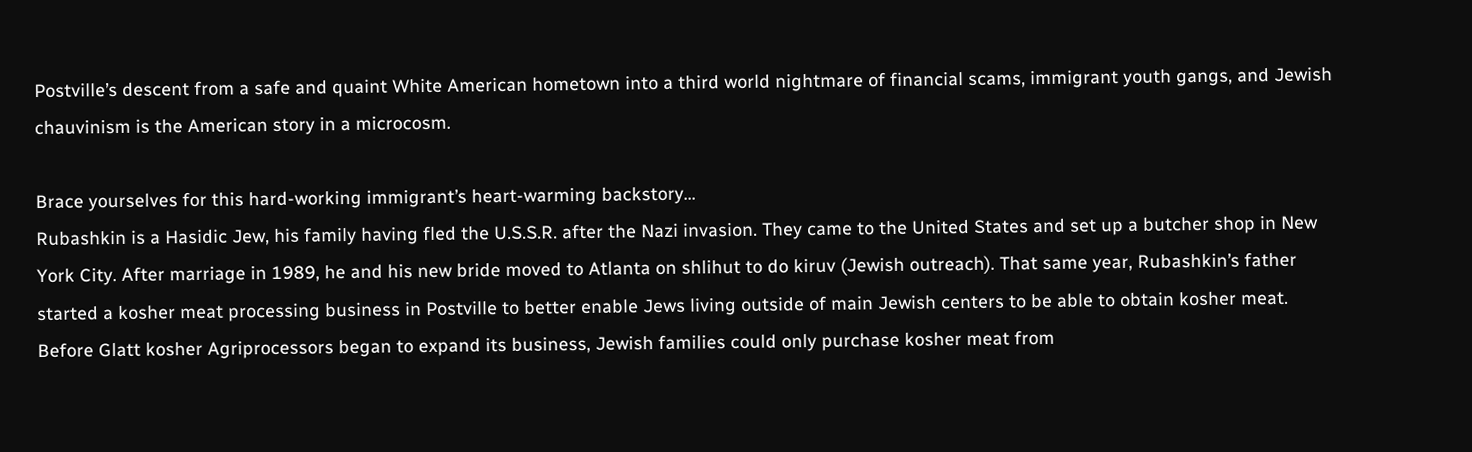Postville’s descent from a safe and quaint White American hometown into a third world nightmare of financial scams, immigrant youth gangs, and Jewish chauvinism is the American story in a microcosm.

Brace yourselves for this hard-working immigrant’s heart-warming backstory…
Rubashkin is a Hasidic Jew, his family having fled the U.S.S.R. after the Nazi invasion. They came to the United States and set up a butcher shop in New York City. After marriage in 1989, he and his new bride moved to Atlanta on shlihut to do kiruv (Jewish outreach). That same year, Rubashkin’s father started a kosher meat processing business in Postville to better enable Jews living outside of main Jewish centers to be able to obtain kosher meat.
Before Glatt kosher Agriprocessors began to expand its business, Jewish families could only purchase kosher meat from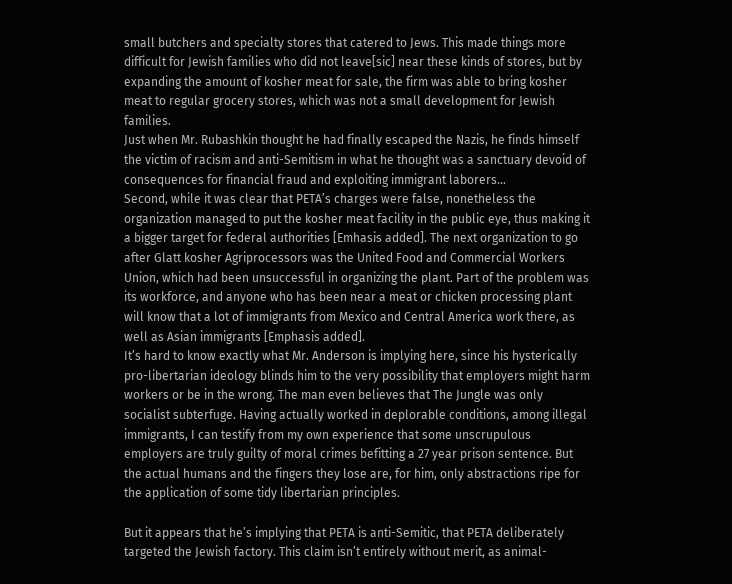small butchers and specialty stores that catered to Jews. This made things more difficult for Jewish families who did not leave[sic] near these kinds of stores, but by expanding the amount of kosher meat for sale, the firm was able to bring kosher meat to regular grocery stores, which was not a small development for Jewish families.
Just when Mr. Rubashkin thought he had finally escaped the Nazis, he finds himself the victim of racism and anti-Semitism in what he thought was a sanctuary devoid of consequences for financial fraud and exploiting immigrant laborers…
Second, while it was clear that PETA’s charges were false, nonetheless the organization managed to put the kosher meat facility in the public eye, thus making it a bigger target for federal authorities [Emhasis added]. The next organization to go after Glatt kosher Agriprocessors was the United Food and Commercial Workers Union, which had been unsuccessful in organizing the plant. Part of the problem was its workforce, and anyone who has been near a meat or chicken processing plant will know that a lot of immigrants from Mexico and Central America work there, as well as Asian immigrants [Emphasis added].
It’s hard to know exactly what Mr. Anderson is implying here, since his hysterically pro-libertarian ideology blinds him to the very possibility that employers might harm workers or be in the wrong. The man even believes that The Jungle was only socialist subterfuge. Having actually worked in deplorable conditions, among illegal immigrants, I can testify from my own experience that some unscrupulous employers are truly guilty of moral crimes befitting a 27 year prison sentence. But the actual humans and the fingers they lose are, for him, only abstractions ripe for the application of some tidy libertarian principles.

But it appears that he’s implying that PETA is anti-Semitic, that PETA deliberately targeted the Jewish factory. This claim isn’t entirely without merit, as animal-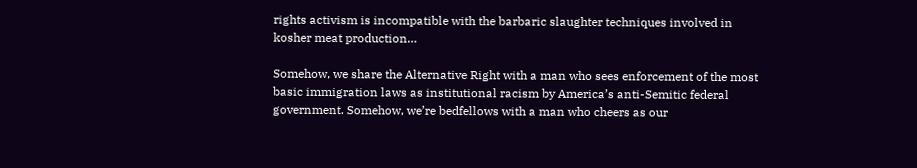rights activism is incompatible with the barbaric slaughter techniques involved in kosher meat production…

Somehow, we share the Alternative Right with a man who sees enforcement of the most basic immigration laws as institutional racism by America’s anti-Semitic federal government. Somehow, we’re bedfellows with a man who cheers as our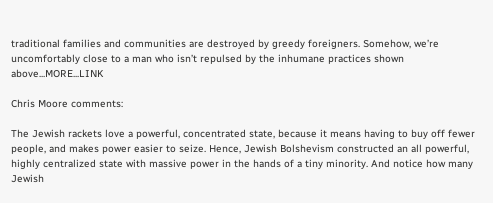traditional families and communities are destroyed by greedy foreigners. Somehow, we’re uncomfortably close to a man who isn’t repulsed by the inhumane practices shown above...MORE...LINK

Chris Moore comments:

The Jewish rackets love a powerful, concentrated state, because it means having to buy off fewer people, and makes power easier to seize. Hence, Jewish Bolshevism constructed an all powerful, highly centralized state with massive power in the hands of a tiny minority. And notice how many Jewish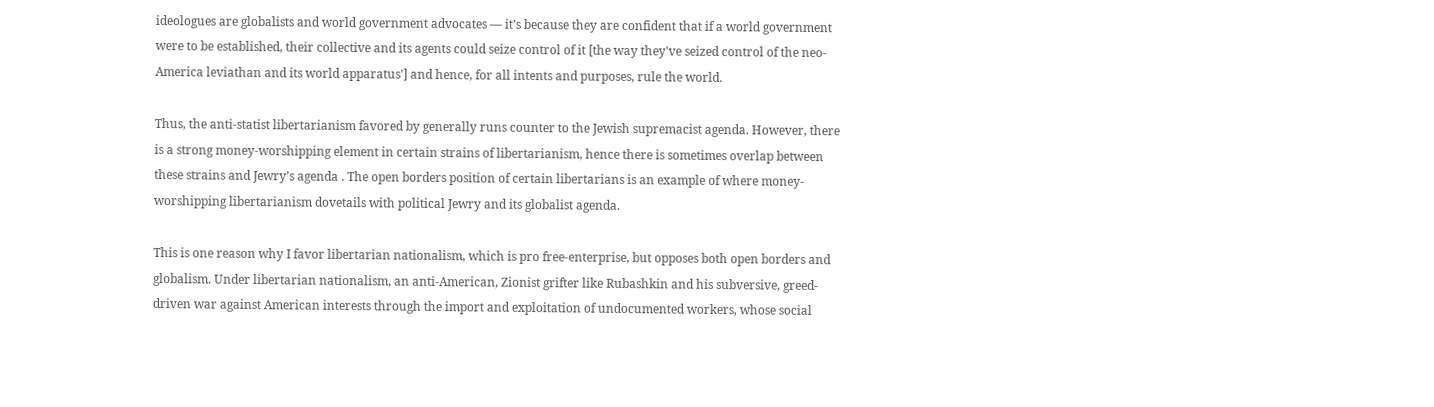ideologues are globalists and world government advocates — it’s because they are confident that if a world government were to be established, their collective and its agents could seize control of it [the way they've seized control of the neo-America leviathan and its world apparatus'] and hence, for all intents and purposes, rule the world.

Thus, the anti-statist libertarianism favored by generally runs counter to the Jewish supremacist agenda. However, there is a strong money-worshipping element in certain strains of libertarianism, hence there is sometimes overlap between these strains and Jewry’s agenda . The open borders position of certain libertarians is an example of where money-worshipping libertarianism dovetails with political Jewry and its globalist agenda.

This is one reason why I favor libertarian nationalism, which is pro free-enterprise, but opposes both open borders and globalism. Under libertarian nationalism, an anti-American, Zionist grifter like Rubashkin and his subversive, greed-driven war against American interests through the import and exploitation of undocumented workers, whose social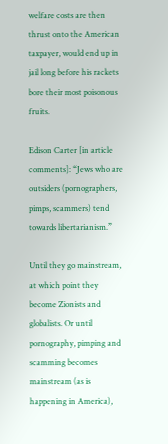welfare costs are then thrust onto the American taxpayer, would end up in jail long before his rackets bore their most poisonous fruits.

Edison Carter [in article comments]: “Jews who are outsiders (pornographers, pimps, scammers) tend towards libertarianism.”

Until they go mainstream, at which point they become Zionists and globalists. Or until pornography, pimping and scamming becomes mainstream (as is happening in America),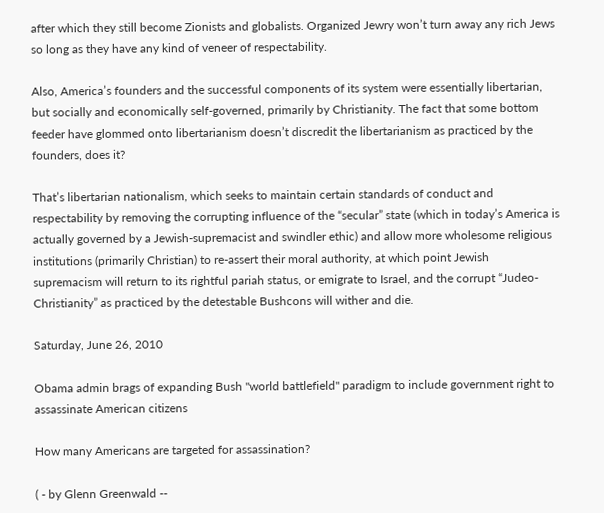after which they still become Zionists and globalists. Organized Jewry won’t turn away any rich Jews so long as they have any kind of veneer of respectability.

Also, America’s founders and the successful components of its system were essentially libertarian, but socially and economically self-governed, primarily by Christianity. The fact that some bottom feeder have glommed onto libertarianism doesn’t discredit the libertarianism as practiced by the founders, does it?

That’s libertarian nationalism, which seeks to maintain certain standards of conduct and respectability by removing the corrupting influence of the “secular” state (which in today’s America is actually governed by a Jewish-supremacist and swindler ethic) and allow more wholesome religious institutions (primarily Christian) to re-assert their moral authority, at which point Jewish supremacism will return to its rightful pariah status, or emigrate to Israel, and the corrupt “Judeo-Christianity” as practiced by the detestable Bushcons will wither and die.

Saturday, June 26, 2010

Obama admin brags of expanding Bush "world battlefield" paradigm to include government right to assassinate American citizens

How many Americans are targeted for assassination?

( - by Glenn Greenwald --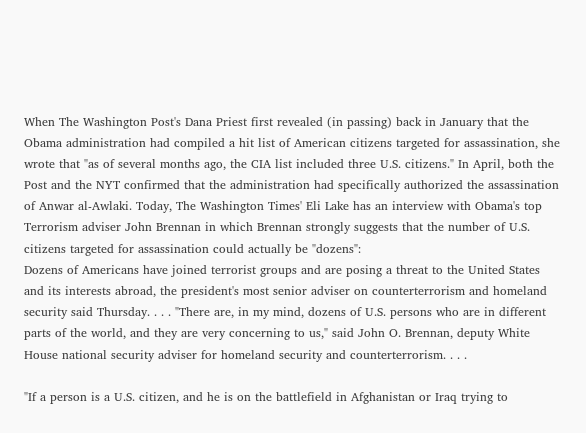When The Washington Post's Dana Priest first revealed (in passing) back in January that the Obama administration had compiled a hit list of American citizens targeted for assassination, she wrote that "as of several months ago, the CIA list included three U.S. citizens." In April, both the Post and the NYT confirmed that the administration had specifically authorized the assassination of Anwar al-Awlaki. Today, The Washington Times' Eli Lake has an interview with Obama's top Terrorism adviser John Brennan in which Brennan strongly suggests that the number of U.S. citizens targeted for assassination could actually be "dozens":
Dozens of Americans have joined terrorist groups and are posing a threat to the United States and its interests abroad, the president's most senior adviser on counterterrorism and homeland security said Thursday. . . . "There are, in my mind, dozens of U.S. persons who are in different parts of the world, and they are very concerning to us," said John O. Brennan, deputy White House national security adviser for homeland security and counterterrorism. . . .

"If a person is a U.S. citizen, and he is on the battlefield in Afghanistan or Iraq trying to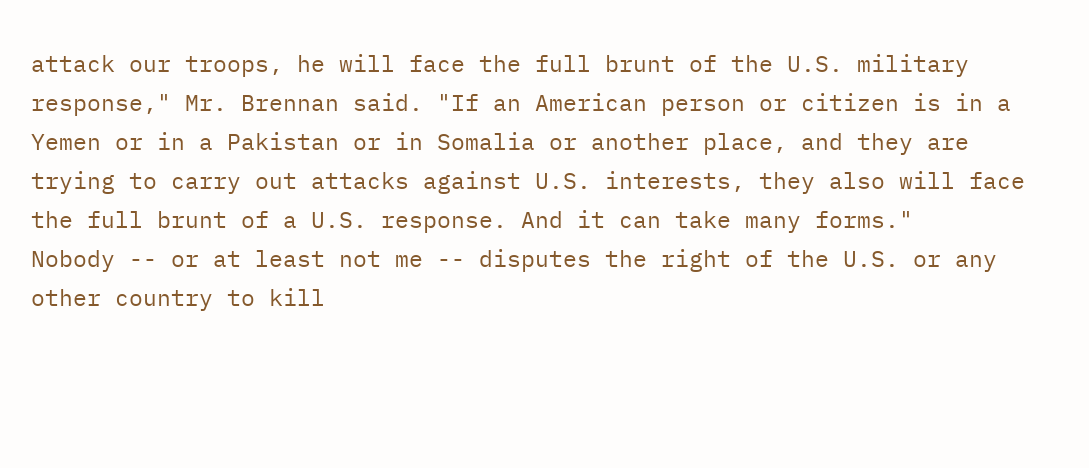attack our troops, he will face the full brunt of the U.S. military response," Mr. Brennan said. "If an American person or citizen is in a Yemen or in a Pakistan or in Somalia or another place, and they are trying to carry out attacks against U.S. interests, they also will face the full brunt of a U.S. response. And it can take many forms."
Nobody -- or at least not me -- disputes the right of the U.S. or any other country to kill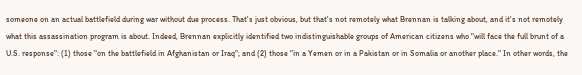someone on an actual battlefield during war without due process. That's just obvious, but that's not remotely what Brennan is talking about, and it's not remotely what this assassination program is about. Indeed, Brennan explicitly identified two indistinguishable groups of American citizens who "will face the full brunt of a U.S. response": (1) those "on the battlefield in Afghanistan or Iraq"; and (2) those "in a Yemen or in a Pakistan or in Somalia or another place." In other words, the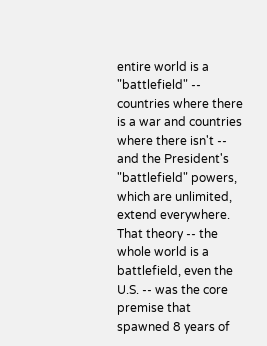entire world is a "battlefield" -- countries where there is a war and countries where there isn't -- and the President's "battlefield" powers, which are unlimited, extend everywhere. That theory -- the whole world is a battlefield, even the U.S. -- was the core premise that spawned 8 years of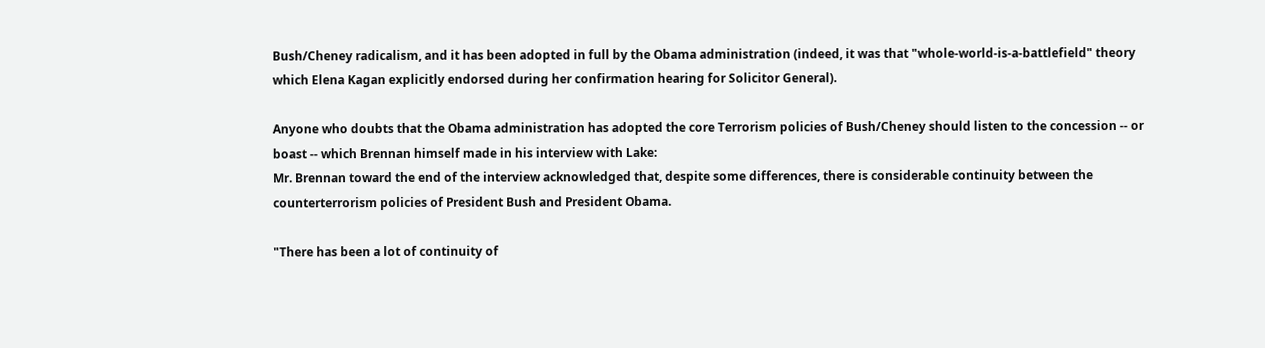Bush/Cheney radicalism, and it has been adopted in full by the Obama administration (indeed, it was that "whole-world-is-a-battlefield" theory which Elena Kagan explicitly endorsed during her confirmation hearing for Solicitor General).

Anyone who doubts that the Obama administration has adopted the core Terrorism policies of Bush/Cheney should listen to the concession -- or boast -- which Brennan himself made in his interview with Lake:
Mr. Brennan toward the end of the interview acknowledged that, despite some differences, there is considerable continuity between the counterterrorism policies of President Bush and President Obama.

"There has been a lot of continuity of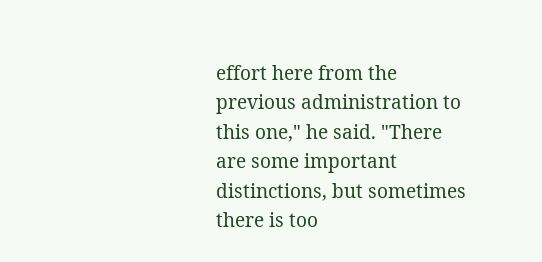effort here from the previous administration to this one," he said. "There are some important distinctions, but sometimes there is too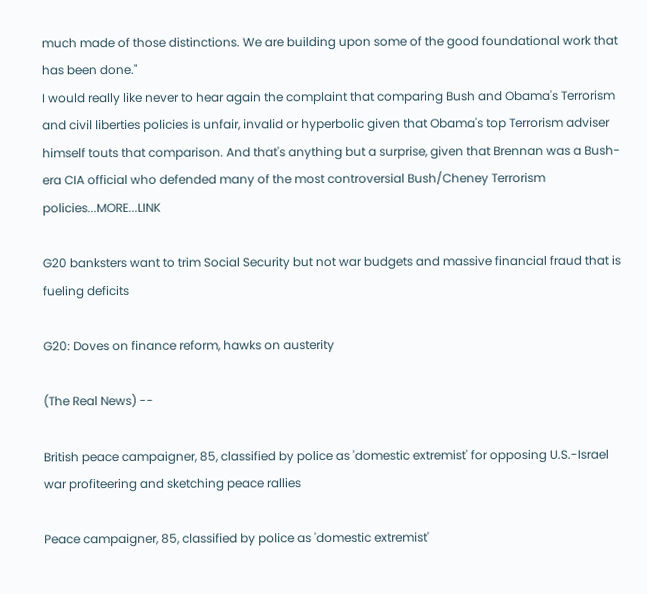much made of those distinctions. We are building upon some of the good foundational work that has been done."
I would really like never to hear again the complaint that comparing Bush and Obama's Terrorism and civil liberties policies is unfair, invalid or hyperbolic given that Obama's top Terrorism adviser himself touts that comparison. And that's anything but a surprise, given that Brennan was a Bush-era CIA official who defended many of the most controversial Bush/Cheney Terrorism policies...MORE...LINK

G20 banksters want to trim Social Security but not war budgets and massive financial fraud that is fueling deficits

G20: Doves on finance reform, hawks on austerity

(The Real News) --

British peace campaigner, 85, classified by police as 'domestic extremist' for opposing U.S.-Israel war profiteering and sketching peace rallies

Peace campaigner, 85, classified by police as 'domestic extremist'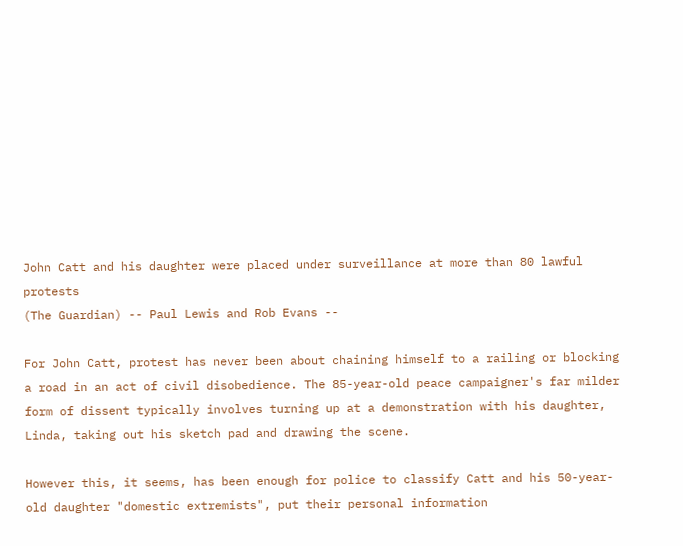John Catt and his daughter were placed under surveillance at more than 80 lawful protests
(The Guardian) -- Paul Lewis and Rob Evans --

For John Catt, protest has never been about chaining himself to a railing or blocking a road in an act of civil disobedience. The 85-year-old peace campaigner's far milder form of dissent typically involves turning up at a demonstration with his daughter, Linda, taking out his sketch pad and drawing the scene.

However this, it seems, has been enough for police to classify Catt and his 50-year-old daughter "domestic extremists", put their personal information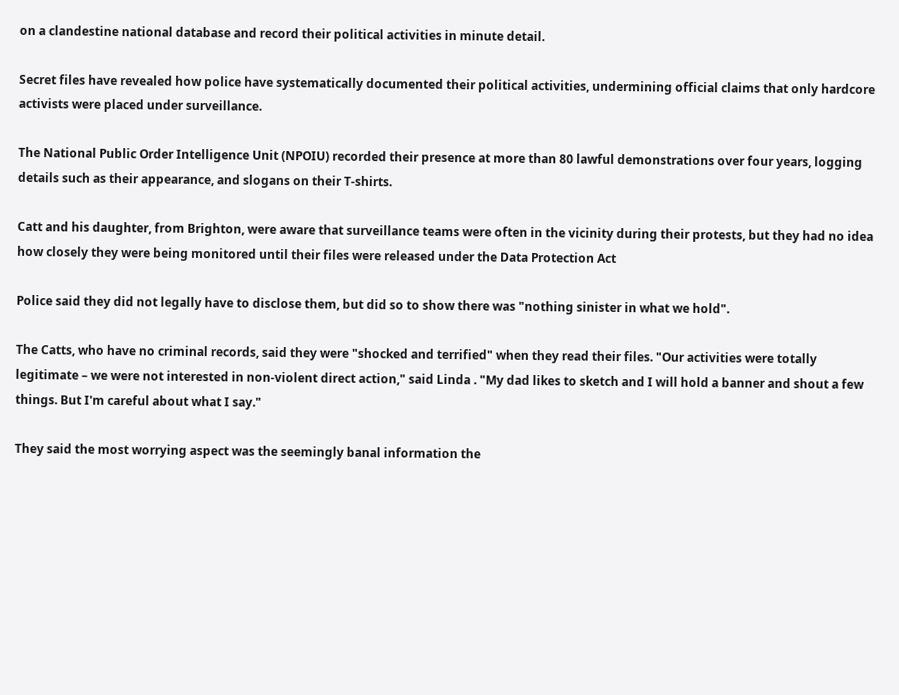on a clandestine national database and record their political activities in minute detail.

Secret files have revealed how police have systematically documented their political activities, undermining official claims that only hardcore activists were placed under surveillance.

The National Public Order Intelligence Unit (NPOIU) recorded their presence at more than 80 lawful demonstrations over four years, logging details such as their appearance, and slogans on their T-shirts.

Catt and his daughter, from Brighton, were aware that surveillance teams were often in the vicinity during their protests, but they had no idea how closely they were being monitored until their files were released under the Data Protection Act

Police said they did not legally have to disclose them, but did so to show there was "nothing sinister in what we hold".

The Catts, who have no criminal records, said they were "shocked and terrified" when they read their files. "Our activities were totally legitimate – we were not interested in non-violent direct action," said Linda . "My dad likes to sketch and I will hold a banner and shout a few things. But I'm careful about what I say."

They said the most worrying aspect was the seemingly banal information the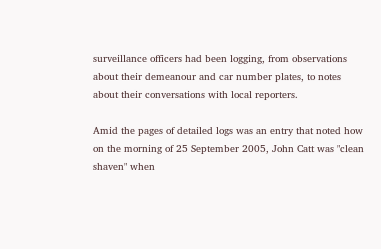surveillance officers had been logging, from observations about their demeanour and car number plates, to notes about their conversations with local reporters.

Amid the pages of detailed logs was an entry that noted how on the morning of 25 September 2005, John Catt was "clean shaven" when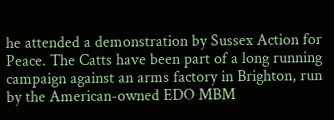he attended a demonstration by Sussex Action for Peace. The Catts have been part of a long running campaign against an arms factory in Brighton, run by the American-owned EDO MBM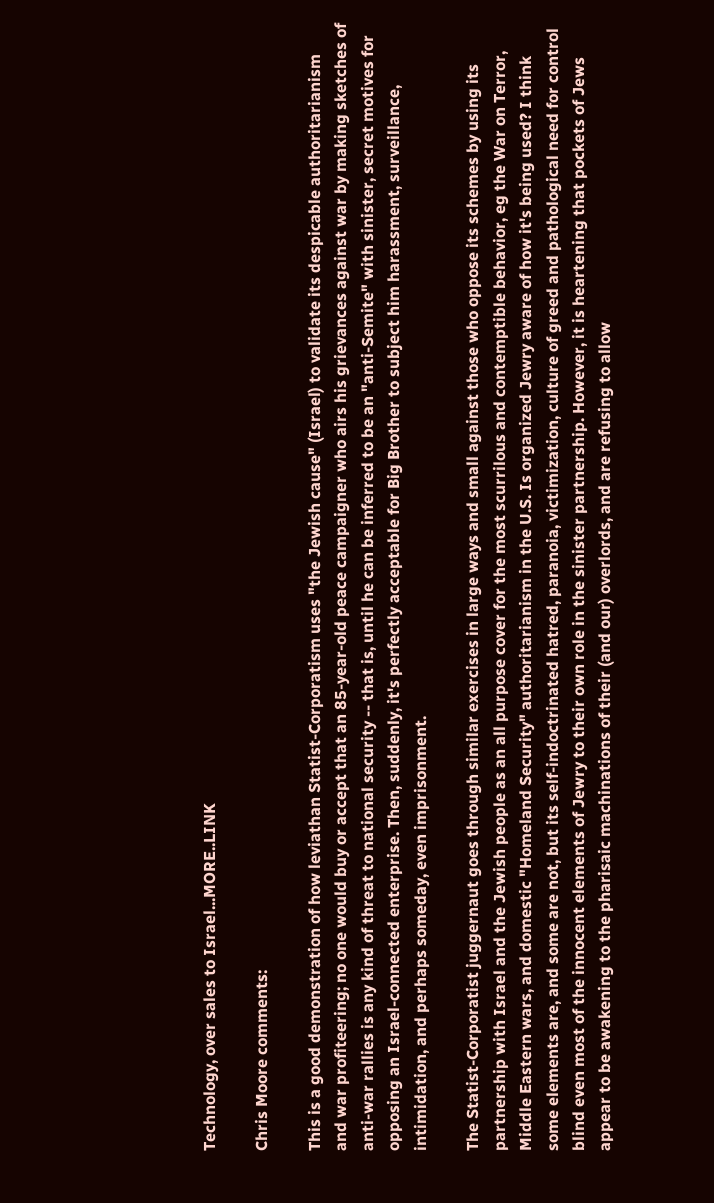Technology, over sales to Israel...MORE..LINK

Chris Moore comments:

This is a good demonstration of how leviathan Statist-Corporatism uses "the Jewish cause" (Israel) to validate its despicable authoritarianism and war profiteering; no one would buy or accept that an 85-year-old peace campaigner who airs his grievances against war by making sketches of anti-war rallies is any kind of threat to national security -- that is, until he can be inferred to be an "anti-Semite" with sinister, secret motives for opposing an Israel-connected enterprise. Then, suddenly, it's perfectly acceptable for Big Brother to subject him harassment, surveillance, intimidation, and perhaps someday, even imprisonment.

The Statist-Corporatist juggernaut goes through similar exercises in large ways and small against those who oppose its schemes by using its partnership with Israel and the Jewish people as an all purpose cover for the most scurrilous and contemptible behavior, eg the War on Terror, Middle Eastern wars, and domestic "Homeland Security" authoritarianism in the U.S. Is organized Jewry aware of how it's being used? I think some elements are, and some are not, but its self-indoctrinated hatred, paranoia, victimization, culture of greed and pathological need for control blind even most of the innocent elements of Jewry to their own role in the sinister partnership. However, it is heartening that pockets of Jews appear to be awakening to the pharisaic machinations of their (and our) overlords, and are refusing to allow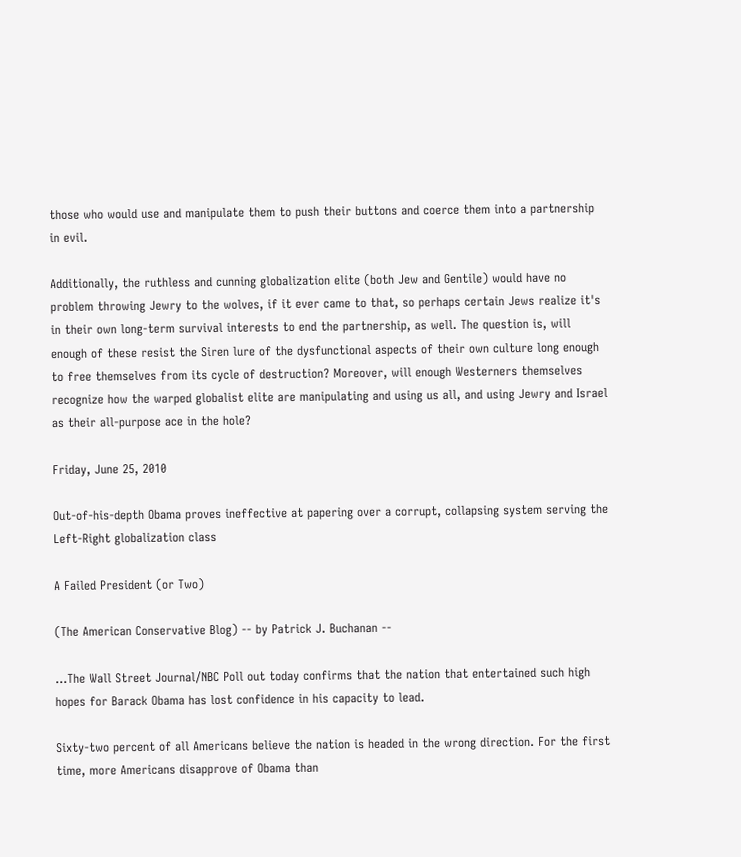those who would use and manipulate them to push their buttons and coerce them into a partnership in evil.

Additionally, the ruthless and cunning globalization elite (both Jew and Gentile) would have no problem throwing Jewry to the wolves, if it ever came to that, so perhaps certain Jews realize it's in their own long-term survival interests to end the partnership, as well. The question is, will enough of these resist the Siren lure of the dysfunctional aspects of their own culture long enough to free themselves from its cycle of destruction? Moreover, will enough Westerners themselves recognize how the warped globalist elite are manipulating and using us all, and using Jewry and Israel as their all-purpose ace in the hole?

Friday, June 25, 2010

Out-of-his-depth Obama proves ineffective at papering over a corrupt, collapsing system serving the Left-Right globalization class

A Failed President (or Two)

(The American Conservative Blog) -- by Patrick J. Buchanan --

...The Wall Street Journal/NBC Poll out today confirms that the nation that entertained such high hopes for Barack Obama has lost confidence in his capacity to lead.

Sixty-two percent of all Americans believe the nation is headed in the wrong direction. For the first time, more Americans disapprove of Obama than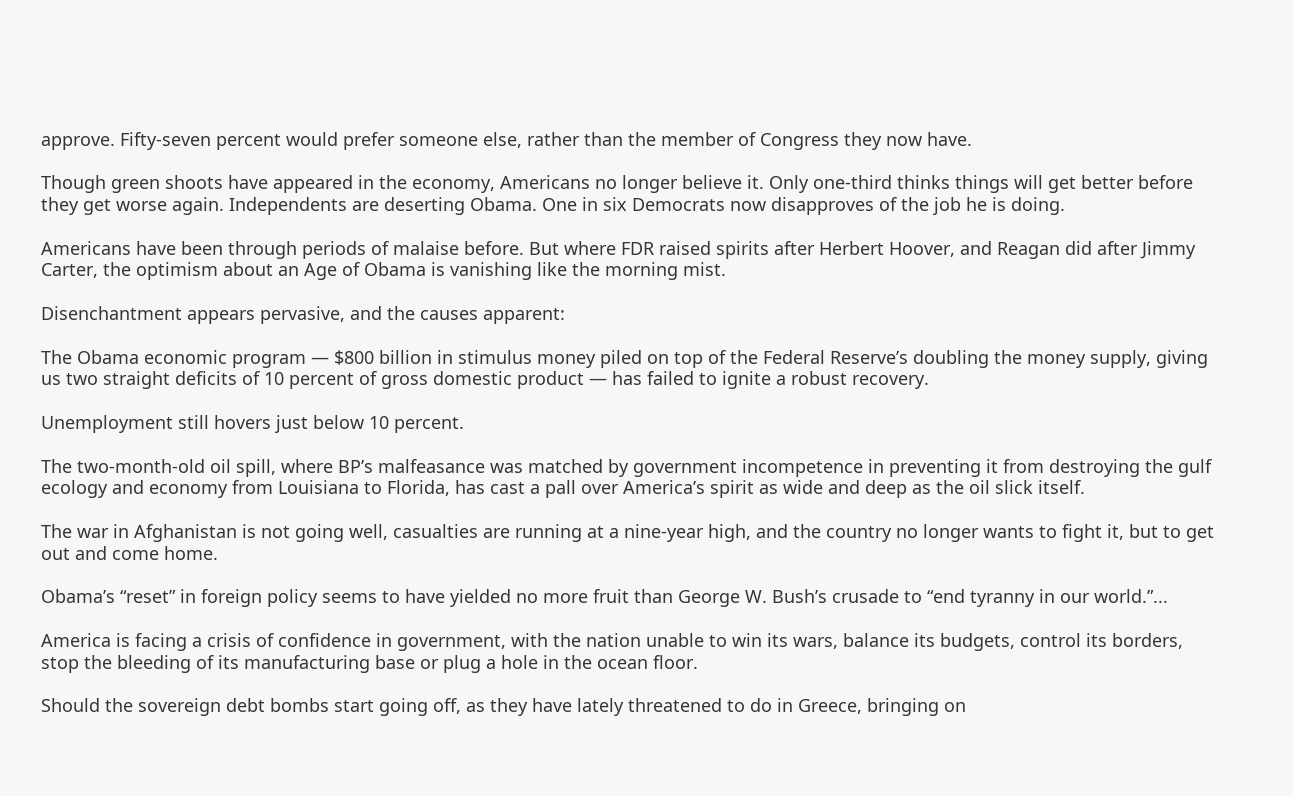approve. Fifty-seven percent would prefer someone else, rather than the member of Congress they now have.

Though green shoots have appeared in the economy, Americans no longer believe it. Only one-third thinks things will get better before they get worse again. Independents are deserting Obama. One in six Democrats now disapproves of the job he is doing.

Americans have been through periods of malaise before. But where FDR raised spirits after Herbert Hoover, and Reagan did after Jimmy Carter, the optimism about an Age of Obama is vanishing like the morning mist.

Disenchantment appears pervasive, and the causes apparent:

The Obama economic program — $800 billion in stimulus money piled on top of the Federal Reserve’s doubling the money supply, giving us two straight deficits of 10 percent of gross domestic product — has failed to ignite a robust recovery.

Unemployment still hovers just below 10 percent.

The two-month-old oil spill, where BP’s malfeasance was matched by government incompetence in preventing it from destroying the gulf ecology and economy from Louisiana to Florida, has cast a pall over America’s spirit as wide and deep as the oil slick itself.

The war in Afghanistan is not going well, casualties are running at a nine-year high, and the country no longer wants to fight it, but to get out and come home.

Obama’s “reset” in foreign policy seems to have yielded no more fruit than George W. Bush’s crusade to “end tyranny in our world.”...

America is facing a crisis of confidence in government, with the nation unable to win its wars, balance its budgets, control its borders, stop the bleeding of its manufacturing base or plug a hole in the ocean floor.

Should the sovereign debt bombs start going off, as they have lately threatened to do in Greece, bringing on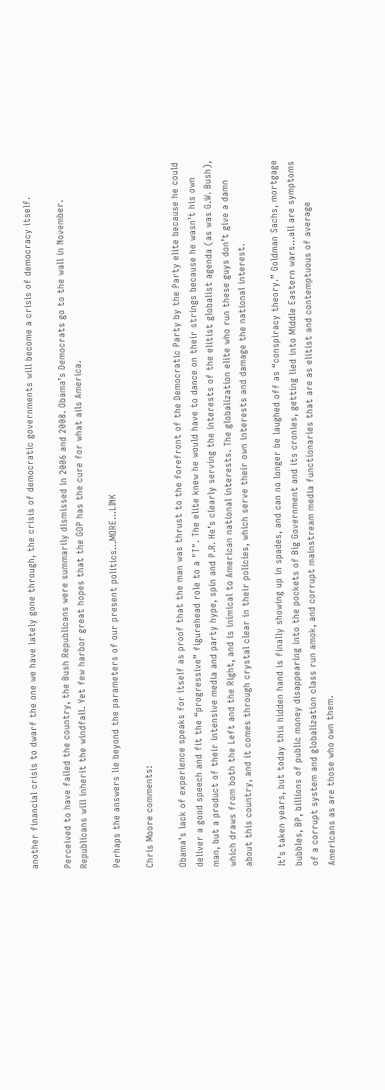another financial crisis to dwarf the one we have lately gone through, the crisis of democratic governments will become a crisis of democracy itself.

Perceived to have failed the country, the Bush Republicans were summarily dismissed in 2006 and 2008. Obama’s Democrats go to the wall in November. Republicans will inherit the windfall. Yet few harbor great hopes that the GOP has the cure for what ails America.

Perhaps the answers lie beyond the parameters of our present politics...MORE...LINK

Chris Moore comments:

Obama’s lack of experience speaks for itself as proof that the man was thrust to the forefront of the Democratic Party by the Party elite because he could deliver a good speech and fit the “progressive” figurehead role to a "T". The elite knew he would have to dance on their strings because he wasn’t his own man, but a product of their intensive media and party hype, spin and P.R. He’s clearly serving the interests of the elitist globalist agenda (as was G.W. Bush), which draws from both the Left and the Right, and is inimical to American national interests. The globalization elite who run these guys don’t give a damn about this country, and it comes through crystal clear in their policies, which serve their own interests and damage the national interest.

It’s taken years, but today this hidden hand is finally showing up in spades, and can no longer be laughed off as “conspiracy theory.” Goldman Sachs, mortgage bubbles, BP, billions of public money disappearing into the pockets of Big Government and its cronies, getting lied into Middle Eastern wars…all are symptoms of a corrupt system and globalization class run amok, and corrupt mainstream media functionaries that are as elitist and contemptuous of average Americans as are those who own them.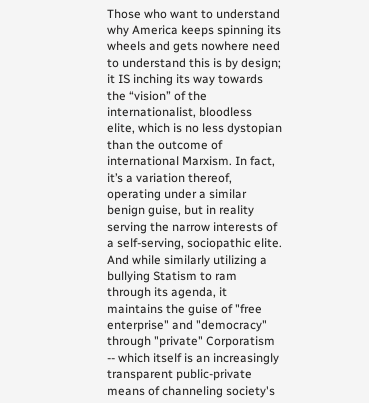Those who want to understand why America keeps spinning its wheels and gets nowhere need to understand this is by design; it IS inching its way towards the “vision” of the internationalist, bloodless elite, which is no less dystopian than the outcome of international Marxism. In fact, it’s a variation thereof, operating under a similar benign guise, but in reality serving the narrow interests of a self-serving, sociopathic elite. And while similarly utilizing a bullying Statism to ram through its agenda, it maintains the guise of "free enterprise" and "democracy" through "private" Corporatism -- which itself is an increasingly transparent public-private means of channeling society's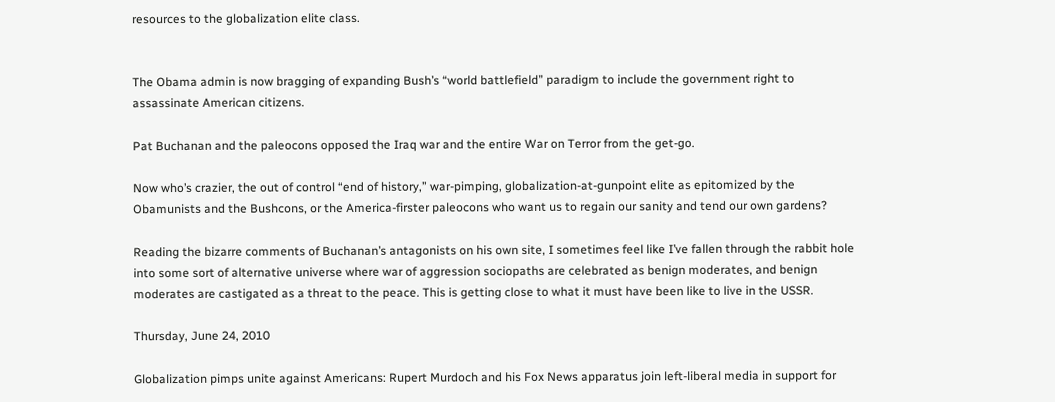resources to the globalization elite class.


The Obama admin is now bragging of expanding Bush’s “world battlefield” paradigm to include the government right to assassinate American citizens.

Pat Buchanan and the paleocons opposed the Iraq war and the entire War on Terror from the get-go.

Now who’s crazier, the out of control “end of history,” war-pimping, globalization-at-gunpoint elite as epitomized by the Obamunists and the Bushcons, or the America-firster paleocons who want us to regain our sanity and tend our own gardens?

Reading the bizarre comments of Buchanan’s antagonists on his own site, I sometimes feel like I’ve fallen through the rabbit hole into some sort of alternative universe where war of aggression sociopaths are celebrated as benign moderates, and benign moderates are castigated as a threat to the peace. This is getting close to what it must have been like to live in the USSR.

Thursday, June 24, 2010

Globalization pimps unite against Americans: Rupert Murdoch and his Fox News apparatus join left-liberal media in support for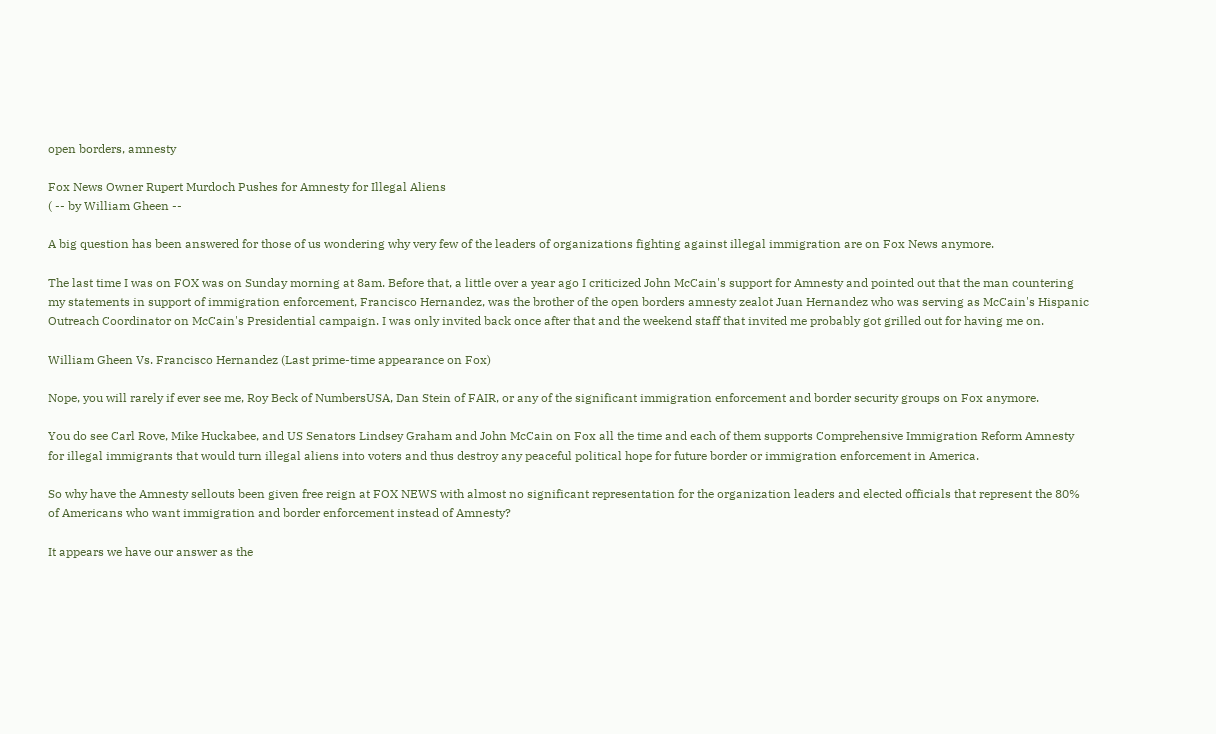open borders, amnesty

Fox News Owner Rupert Murdoch Pushes for Amnesty for Illegal Aliens
( -- by William Gheen --

A big question has been answered for those of us wondering why very few of the leaders of organizations fighting against illegal immigration are on Fox News anymore.

The last time I was on FOX was on Sunday morning at 8am. Before that, a little over a year ago I criticized John McCain's support for Amnesty and pointed out that the man countering my statements in support of immigration enforcement, Francisco Hernandez, was the brother of the open borders amnesty zealot Juan Hernandez who was serving as McCain's Hispanic Outreach Coordinator on McCain's Presidential campaign. I was only invited back once after that and the weekend staff that invited me probably got grilled out for having me on.

William Gheen Vs. Francisco Hernandez (Last prime-time appearance on Fox)

Nope, you will rarely if ever see me, Roy Beck of NumbersUSA, Dan Stein of FAIR, or any of the significant immigration enforcement and border security groups on Fox anymore.

You do see Carl Rove, Mike Huckabee, and US Senators Lindsey Graham and John McCain on Fox all the time and each of them supports Comprehensive Immigration Reform Amnesty for illegal immigrants that would turn illegal aliens into voters and thus destroy any peaceful political hope for future border or immigration enforcement in America.

So why have the Amnesty sellouts been given free reign at FOX NEWS with almost no significant representation for the organization leaders and elected officials that represent the 80% of Americans who want immigration and border enforcement instead of Amnesty?

It appears we have our answer as the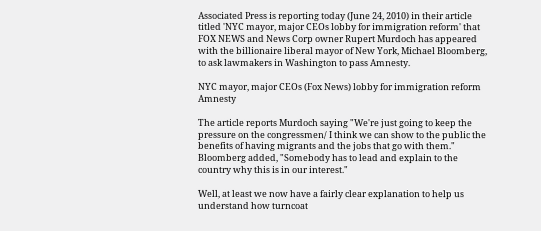Associated Press is reporting today (June 24, 2010) in their article titled 'NYC mayor, major CEOs lobby for immigration reform' that FOX NEWS and News Corp owner Rupert Murdoch has appeared with the billionaire liberal mayor of New York, Michael Bloomberg, to ask lawmakers in Washington to pass Amnesty.

NYC mayor, major CEOs (Fox News) lobby for immigration reform Amnesty

The article reports Murdoch saying "We're just going to keep the pressure on the congressmen/ I think we can show to the public the benefits of having migrants and the jobs that go with them." Bloomberg added, "Somebody has to lead and explain to the country why this is in our interest."

Well, at least we now have a fairly clear explanation to help us understand how turncoat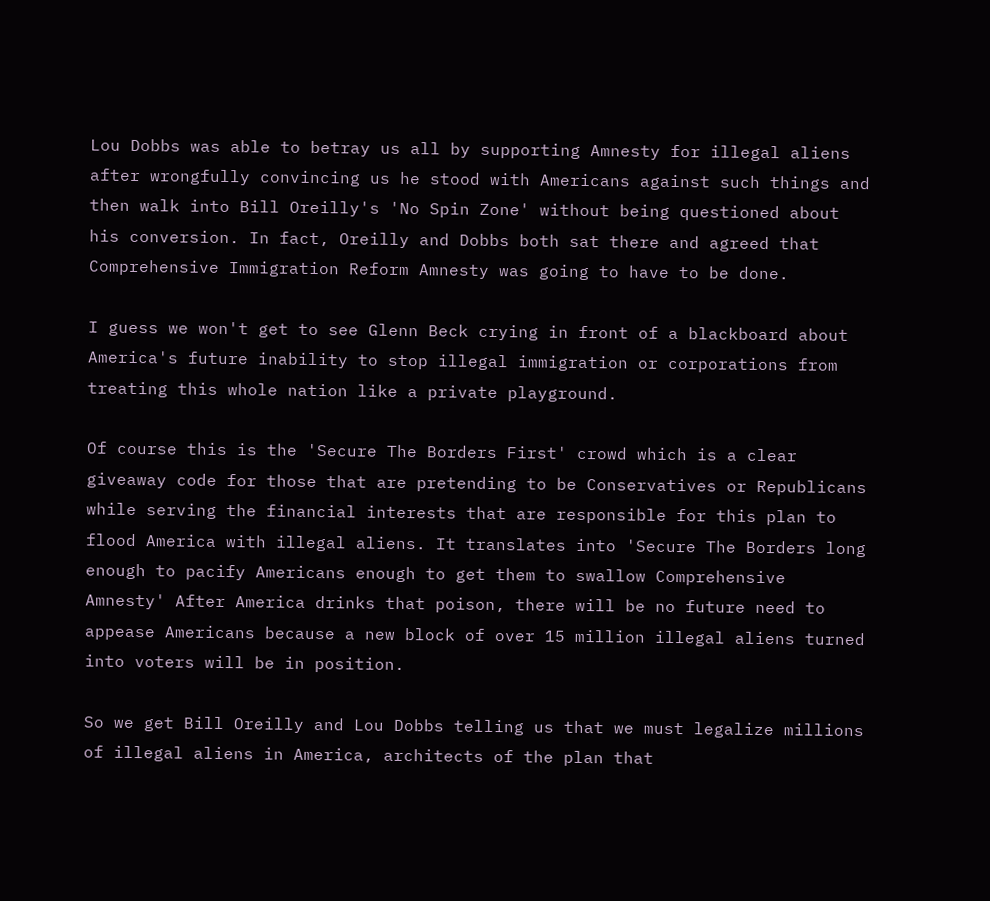Lou Dobbs was able to betray us all by supporting Amnesty for illegal aliens after wrongfully convincing us he stood with Americans against such things and then walk into Bill Oreilly's 'No Spin Zone' without being questioned about his conversion. In fact, Oreilly and Dobbs both sat there and agreed that Comprehensive Immigration Reform Amnesty was going to have to be done.

I guess we won't get to see Glenn Beck crying in front of a blackboard about America's future inability to stop illegal immigration or corporations from treating this whole nation like a private playground.

Of course this is the 'Secure The Borders First' crowd which is a clear giveaway code for those that are pretending to be Conservatives or Republicans while serving the financial interests that are responsible for this plan to flood America with illegal aliens. It translates into 'Secure The Borders long enough to pacify Americans enough to get them to swallow Comprehensive Amnesty' After America drinks that poison, there will be no future need to appease Americans because a new block of over 15 million illegal aliens turned into voters will be in position.

So we get Bill Oreilly and Lou Dobbs telling us that we must legalize millions of illegal aliens in America, architects of the plan that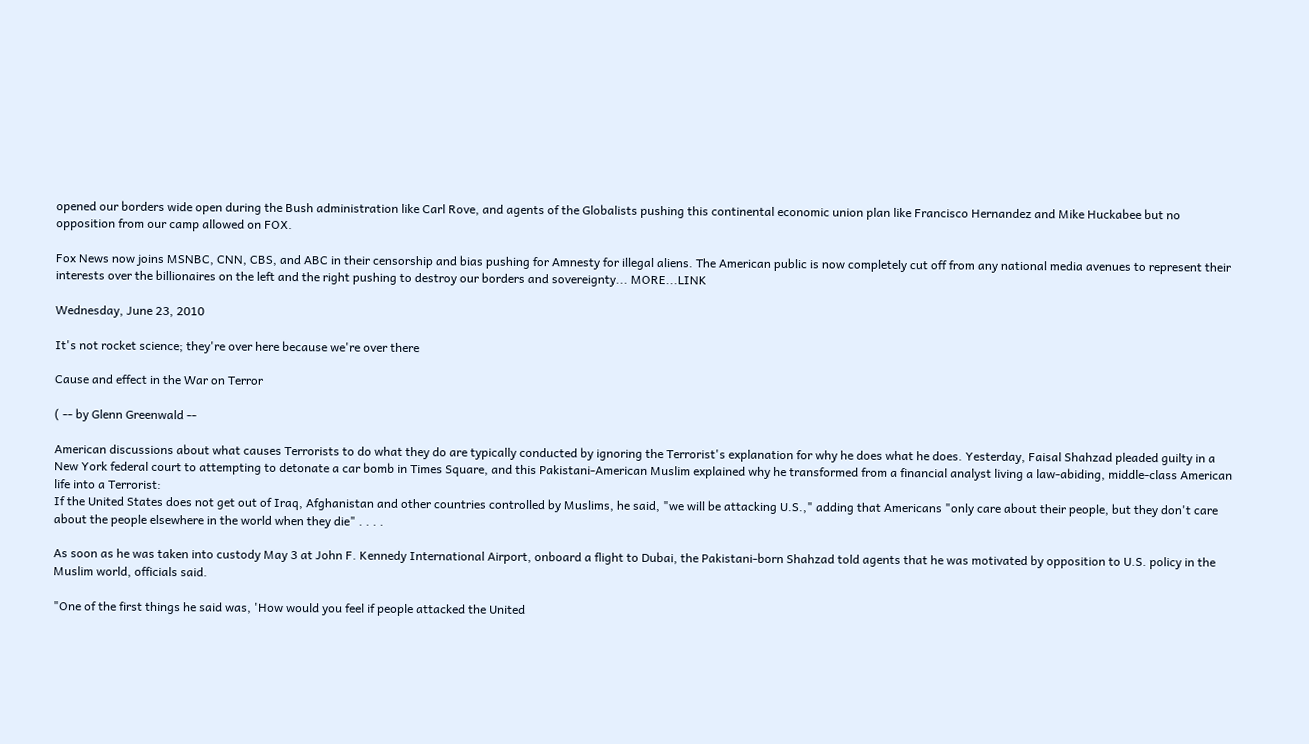opened our borders wide open during the Bush administration like Carl Rove, and agents of the Globalists pushing this continental economic union plan like Francisco Hernandez and Mike Huckabee but no opposition from our camp allowed on FOX.

Fox News now joins MSNBC, CNN, CBS, and ABC in their censorship and bias pushing for Amnesty for illegal aliens. The American public is now completely cut off from any national media avenues to represent their interests over the billionaires on the left and the right pushing to destroy our borders and sovereignty... MORE...LINK

Wednesday, June 23, 2010

It's not rocket science; they're over here because we're over there

Cause and effect in the War on Terror

( -- by Glenn Greenwald --

American discussions about what causes Terrorists to do what they do are typically conducted by ignoring the Terrorist's explanation for why he does what he does. Yesterday, Faisal Shahzad pleaded guilty in a New York federal court to attempting to detonate a car bomb in Times Square, and this Pakistani-American Muslim explained why he transformed from a financial analyst living a law-abiding, middle-class American life into a Terrorist:
If the United States does not get out of Iraq, Afghanistan and other countries controlled by Muslims, he said, "we will be attacking U.S.," adding that Americans "only care about their people, but they don't care about the people elsewhere in the world when they die" . . . .

As soon as he was taken into custody May 3 at John F. Kennedy International Airport, onboard a flight to Dubai, the Pakistani-born Shahzad told agents that he was motivated by opposition to U.S. policy in the Muslim world, officials said.

"One of the first things he said was, 'How would you feel if people attacked the United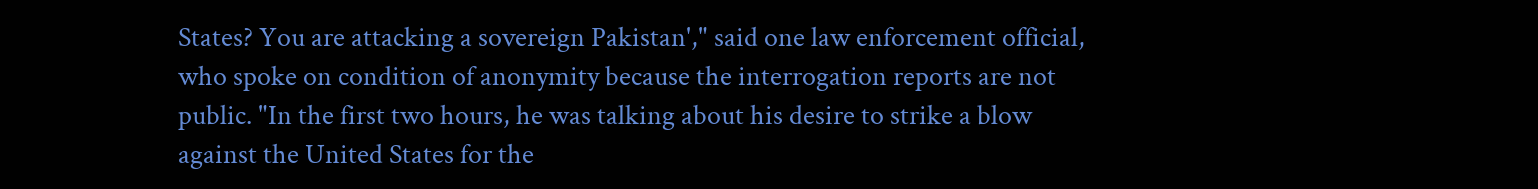States? You are attacking a sovereign Pakistan'," said one law enforcement official, who spoke on condition of anonymity because the interrogation reports are not public. "In the first two hours, he was talking about his desire to strike a blow against the United States for the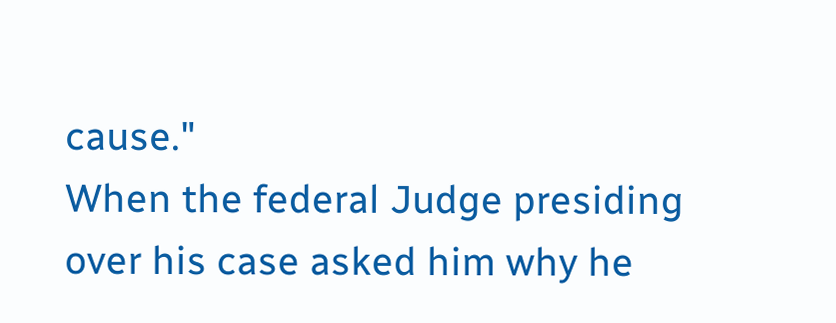cause."
When the federal Judge presiding over his case asked him why he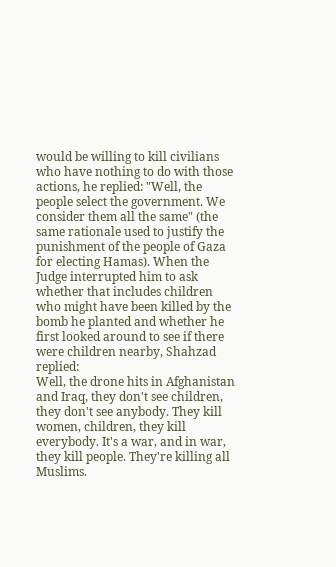would be willing to kill civilians who have nothing to do with those actions, he replied: "Well, the people select the government. We consider them all the same" (the same rationale used to justify the punishment of the people of Gaza for electing Hamas). When the Judge interrupted him to ask whether that includes children who might have been killed by the bomb he planted and whether he first looked around to see if there were children nearby, Shahzad replied:
Well, the drone hits in Afghanistan and Iraq, they don't see children, they don't see anybody. They kill women, children, they kill everybody. It's a war, and in war, they kill people. They're killing all Muslims.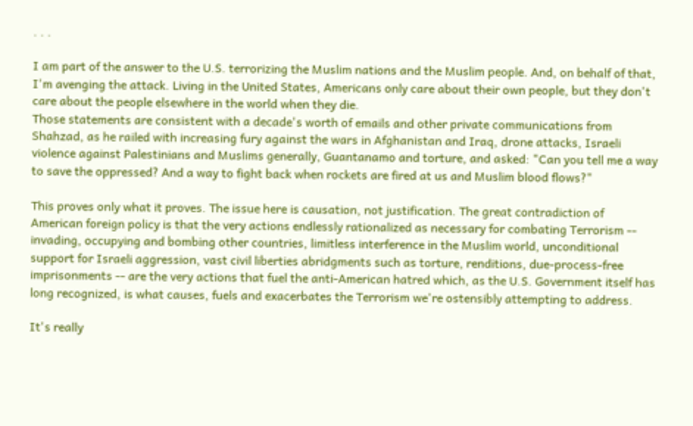. . .

I am part of the answer to the U.S. terrorizing the Muslim nations and the Muslim people. And, on behalf of that, I'm avenging the attack. Living in the United States, Americans only care about their own people, but they don't care about the people elsewhere in the world when they die.
Those statements are consistent with a decade's worth of emails and other private communications from Shahzad, as he railed with increasing fury against the wars in Afghanistan and Iraq, drone attacks, Israeli violence against Palestinians and Muslims generally, Guantanamo and torture, and asked: "Can you tell me a way to save the oppressed? And a way to fight back when rockets are fired at us and Muslim blood flows?"

This proves only what it proves. The issue here is causation, not justification. The great contradiction of American foreign policy is that the very actions endlessly rationalized as necessary for combating Terrorism -- invading, occupying and bombing other countries, limitless interference in the Muslim world, unconditional support for Israeli aggression, vast civil liberties abridgments such as torture, renditions, due-process-free imprisonments -- are the very actions that fuel the anti-American hatred which, as the U.S. Government itself has long recognized, is what causes, fuels and exacerbates the Terrorism we're ostensibly attempting to address.

It's really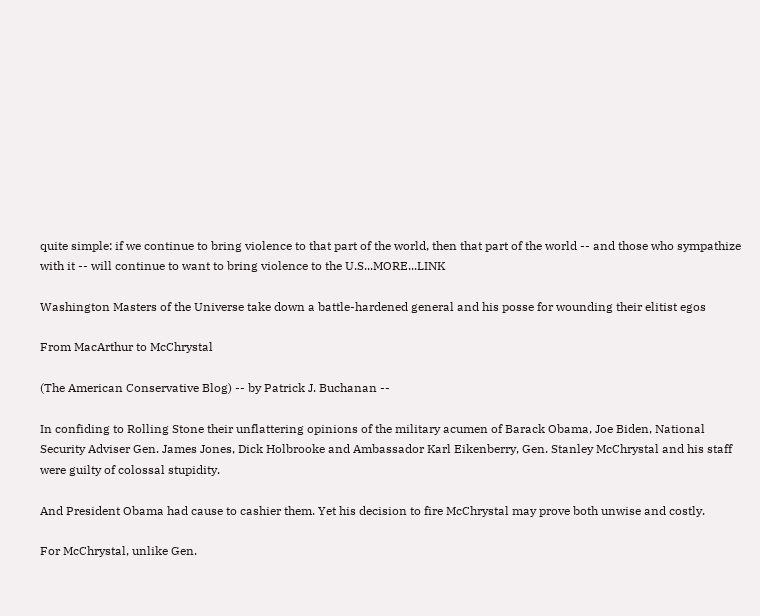quite simple: if we continue to bring violence to that part of the world, then that part of the world -- and those who sympathize with it -- will continue to want to bring violence to the U.S...MORE...LINK

Washington Masters of the Universe take down a battle-hardened general and his posse for wounding their elitist egos

From MacArthur to McChrystal

(The American Conservative Blog) -- by Patrick J. Buchanan --

In confiding to Rolling Stone their unflattering opinions of the military acumen of Barack Obama, Joe Biden, National Security Adviser Gen. James Jones, Dick Holbrooke and Ambassador Karl Eikenberry, Gen. Stanley McChrystal and his staff were guilty of colossal stupidity.

And President Obama had cause to cashier them. Yet his decision to fire McChrystal may prove both unwise and costly.

For McChrystal, unlike Gen.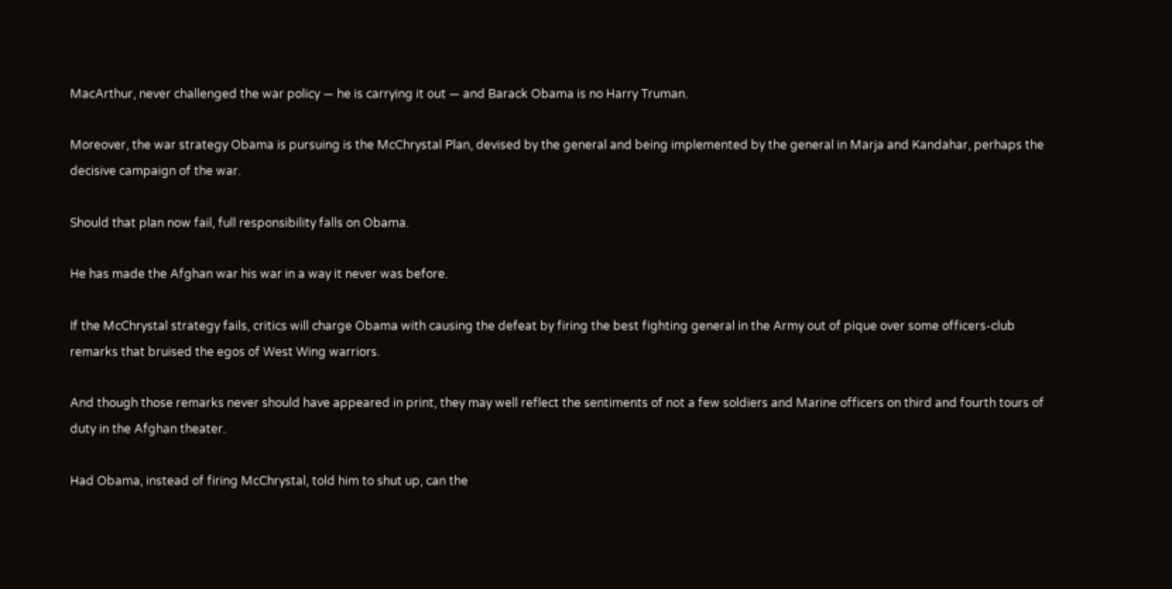MacArthur, never challenged the war policy — he is carrying it out — and Barack Obama is no Harry Truman.

Moreover, the war strategy Obama is pursuing is the McChrystal Plan, devised by the general and being implemented by the general in Marja and Kandahar, perhaps the decisive campaign of the war.

Should that plan now fail, full responsibility falls on Obama.

He has made the Afghan war his war in a way it never was before.

If the McChrystal strategy fails, critics will charge Obama with causing the defeat by firing the best fighting general in the Army out of pique over some officers-club remarks that bruised the egos of West Wing warriors.

And though those remarks never should have appeared in print, they may well reflect the sentiments of not a few soldiers and Marine officers on third and fourth tours of duty in the Afghan theater.

Had Obama, instead of firing McChrystal, told him to shut up, can the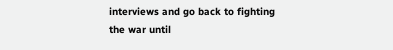interviews and go back to fighting the war until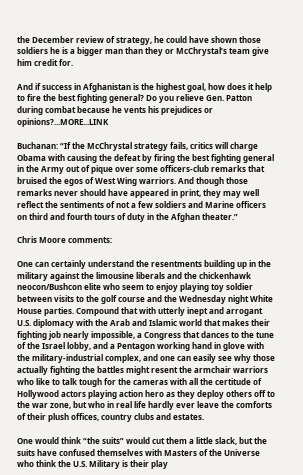the December review of strategy, he could have shown those soldiers he is a bigger man than they or McChrystal’s team give him credit for.

And if success in Afghanistan is the highest goal, how does it help to fire the best fighting general? Do you relieve Gen. Patton during combat because he vents his prejudices or opinions?...MORE...LINK

Buchanan: “If the McChrystal strategy fails, critics will charge Obama with causing the defeat by firing the best fighting general in the Army out of pique over some officers-club remarks that bruised the egos of West Wing warriors. And though those remarks never should have appeared in print, they may well reflect the sentiments of not a few soldiers and Marine officers on third and fourth tours of duty in the Afghan theater.”

Chris Moore comments:

One can certainly understand the resentments building up in the military against the limousine liberals and the chickenhawk neocon/Bushcon elite who seem to enjoy playing toy soldier between visits to the golf course and the Wednesday night White House parties. Compound that with utterly inept and arrogant U.S. diplomacy with the Arab and Islamic world that makes their fighting job nearly impossible, a Congress that dances to the tune of the Israel lobby, and a Pentagon working hand in glove with the military-industrial complex, and one can easily see why those actually fighting the battles might resent the armchair warriors who like to talk tough for the cameras with all the certitude of Hollywood actors playing action hero as they deploy others off to the war zone, but who in real life hardly ever leave the comforts of their plush offices, country clubs and estates.

One would think “the suits” would cut them a little slack, but the suits have confused themselves with Masters of the Universe who think the U.S. Military is their play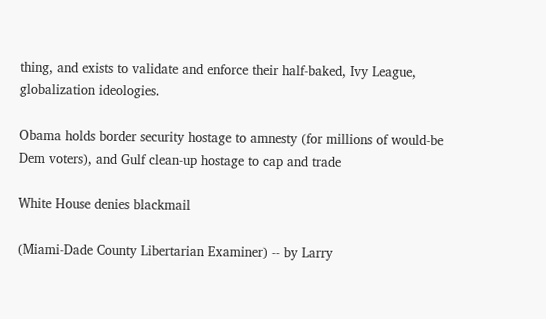thing, and exists to validate and enforce their half-baked, Ivy League, globalization ideologies.

Obama holds border security hostage to amnesty (for millions of would-be Dem voters), and Gulf clean-up hostage to cap and trade

White House denies blackmail

(Miami-Dade County Libertarian Examiner) -- by Larry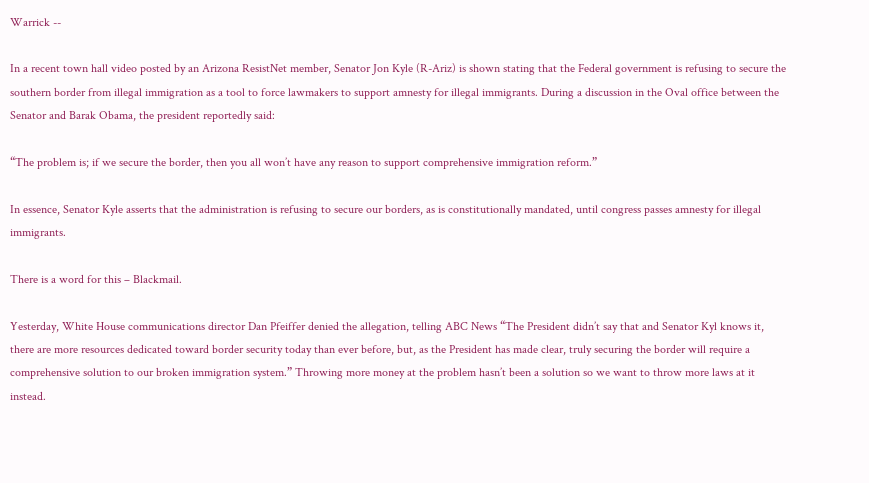Warrick --

In a recent town hall video posted by an Arizona ResistNet member, Senator Jon Kyle (R-Ariz) is shown stating that the Federal government is refusing to secure the southern border from illegal immigration as a tool to force lawmakers to support amnesty for illegal immigrants. During a discussion in the Oval office between the Senator and Barak Obama, the president reportedly said:

“The problem is; if we secure the border, then you all won’t have any reason to support comprehensive immigration reform.”

In essence, Senator Kyle asserts that the administration is refusing to secure our borders, as is constitutionally mandated, until congress passes amnesty for illegal immigrants.

There is a word for this – Blackmail.

Yesterday, White House communications director Dan Pfeiffer denied the allegation, telling ABC News “The President didn’t say that and Senator Kyl knows it, there are more resources dedicated toward border security today than ever before, but, as the President has made clear, truly securing the border will require a comprehensive solution to our broken immigration system.” Throwing more money at the problem hasn’t been a solution so we want to throw more laws at it instead.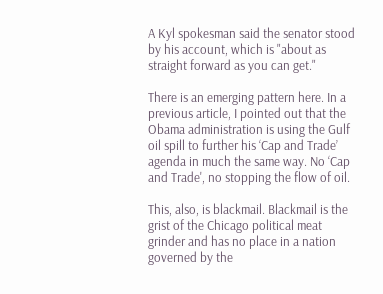A Kyl spokesman said the senator stood by his account, which is "about as straight forward as you can get."

There is an emerging pattern here. In a previous article, I pointed out that the Obama administration is using the Gulf oil spill to further his ‘Cap and Trade’ agenda in much the same way. No ‘Cap and Trade', no stopping the flow of oil.

This, also, is blackmail. Blackmail is the grist of the Chicago political meat grinder and has no place in a nation governed by the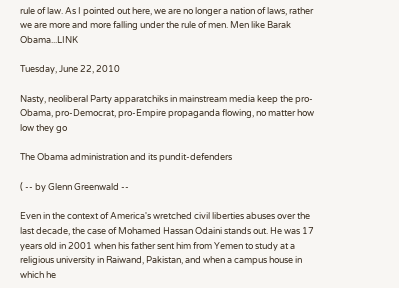rule of law. As I pointed out here, we are no longer a nation of laws, rather we are more and more falling under the rule of men. Men like Barak Obama...LINK

Tuesday, June 22, 2010

Nasty, neoliberal Party apparatchiks in mainstream media keep the pro-Obama, pro-Democrat, pro-Empire propaganda flowing, no matter how low they go

The Obama administration and its pundit-defenders

( -- by Glenn Greenwald --

Even in the context of America's wretched civil liberties abuses over the last decade, the case of Mohamed Hassan Odaini stands out. He was 17 years old in 2001 when his father sent him from Yemen to study at a religious university in Raiwand, Pakistan, and when a campus house in which he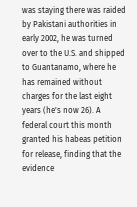was staying there was raided by Pakistani authorities in early 2002, he was turned over to the U.S. and shipped to Guantanamo, where he has remained without charges for the last eight years (he's now 26). A federal court this month granted his habeas petition for release, finding that the evidence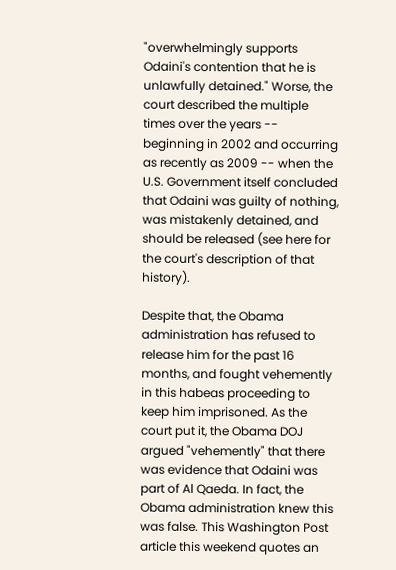"overwhelmingly supports Odaini's contention that he is unlawfully detained." Worse, the court described the multiple times over the years -- beginning in 2002 and occurring as recently as 2009 -- when the U.S. Government itself concluded that Odaini was guilty of nothing, was mistakenly detained, and should be released (see here for the court's description of that history).

Despite that, the Obama administration has refused to release him for the past 16 months, and fought vehemently in this habeas proceeding to keep him imprisoned. As the court put it, the Obama DOJ argued "vehemently" that there was evidence that Odaini was part of Al Qaeda. In fact, the Obama administration knew this was false. This Washington Post article this weekend quotes an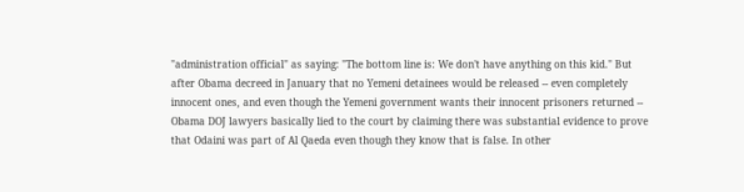"administration official" as saying: "The bottom line is: We don't have anything on this kid." But after Obama decreed in January that no Yemeni detainees would be released -- even completely innocent ones, and even though the Yemeni government wants their innocent prisoners returned -- Obama DOJ lawyers basically lied to the court by claiming there was substantial evidence to prove that Odaini was part of Al Qaeda even though they know that is false. In other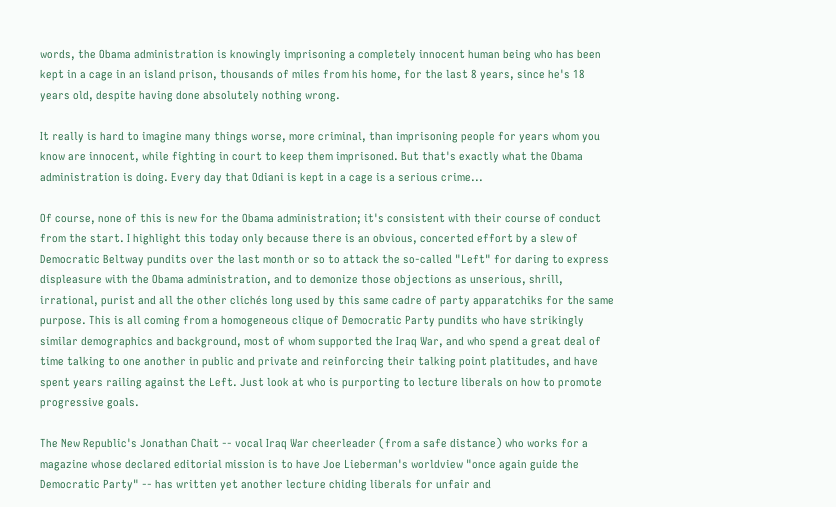words, the Obama administration is knowingly imprisoning a completely innocent human being who has been kept in a cage in an island prison, thousands of miles from his home, for the last 8 years, since he's 18 years old, despite having done absolutely nothing wrong.

It really is hard to imagine many things worse, more criminal, than imprisoning people for years whom you know are innocent, while fighting in court to keep them imprisoned. But that's exactly what the Obama administration is doing. Every day that Odiani is kept in a cage is a serious crime...

Of course, none of this is new for the Obama administration; it's consistent with their course of conduct from the start. I highlight this today only because there is an obvious, concerted effort by a slew of Democratic Beltway pundits over the last month or so to attack the so-called "Left" for daring to express displeasure with the Obama administration, and to demonize those objections as unserious, shrill, irrational, purist and all the other clichés long used by this same cadre of party apparatchiks for the same purpose. This is all coming from a homogeneous clique of Democratic Party pundits who have strikingly similar demographics and background, most of whom supported the Iraq War, and who spend a great deal of time talking to one another in public and private and reinforcing their talking point platitudes, and have spent years railing against the Left. Just look at who is purporting to lecture liberals on how to promote progressive goals.

The New Republic's Jonathan Chait -- vocal Iraq War cheerleader (from a safe distance) who works for a magazine whose declared editorial mission is to have Joe Lieberman's worldview "once again guide the Democratic Party" -- has written yet another lecture chiding liberals for unfair and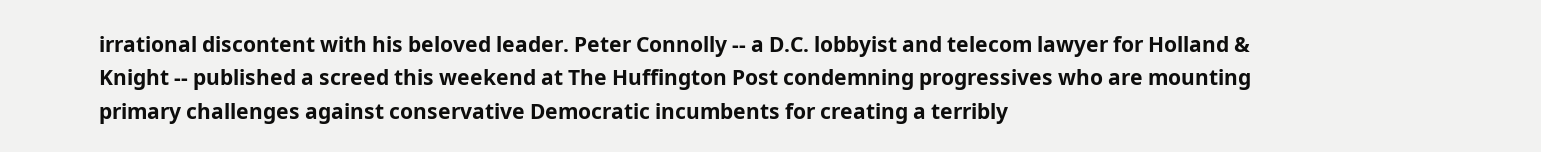irrational discontent with his beloved leader. Peter Connolly -- a D.C. lobbyist and telecom lawyer for Holland & Knight -- published a screed this weekend at The Huffington Post condemning progressives who are mounting primary challenges against conservative Democratic incumbents for creating a terribly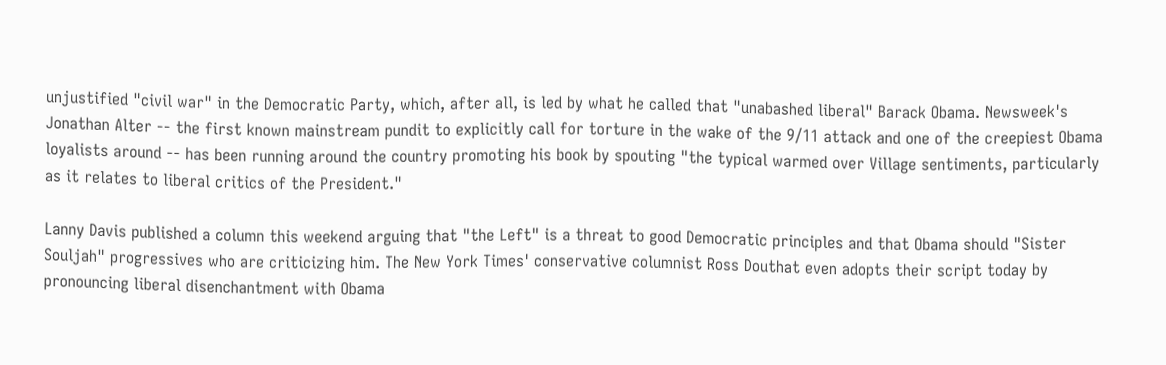unjustified "civil war" in the Democratic Party, which, after all, is led by what he called that "unabashed liberal" Barack Obama. Newsweek's Jonathan Alter -- the first known mainstream pundit to explicitly call for torture in the wake of the 9/11 attack and one of the creepiest Obama loyalists around -- has been running around the country promoting his book by spouting "the typical warmed over Village sentiments, particularly as it relates to liberal critics of the President."

Lanny Davis published a column this weekend arguing that "the Left" is a threat to good Democratic principles and that Obama should "Sister Souljah" progressives who are criticizing him. The New York Times' conservative columnist Ross Douthat even adopts their script today by pronouncing liberal disenchantment with Obama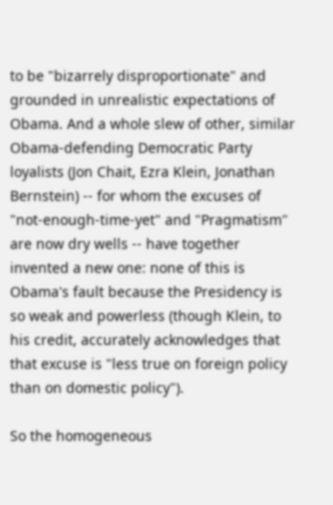to be "bizarrely disproportionate" and grounded in unrealistic expectations of Obama. And a whole slew of other, similar Obama-defending Democratic Party loyalists (Jon Chait, Ezra Klein, Jonathan Bernstein) -- for whom the excuses of "not-enough-time-yet" and "Pragmatism" are now dry wells -- have together invented a new one: none of this is Obama's fault because the Presidency is so weak and powerless (though Klein, to his credit, accurately acknowledges that that excuse is "less true on foreign policy than on domestic policy").

So the homogeneous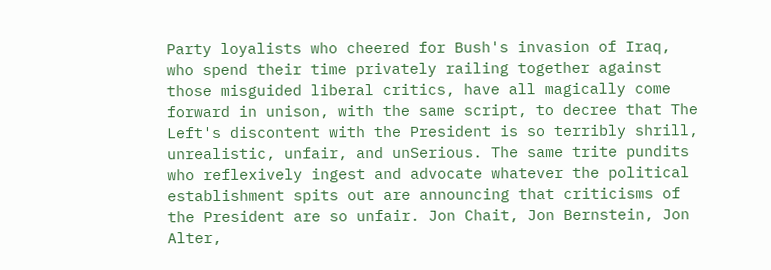Party loyalists who cheered for Bush's invasion of Iraq, who spend their time privately railing together against those misguided liberal critics, have all magically come forward in unison, with the same script, to decree that The Left's discontent with the President is so terribly shrill, unrealistic, unfair, and unSerious. The same trite pundits who reflexively ingest and advocate whatever the political establishment spits out are announcing that criticisms of the President are so unfair. Jon Chait, Jon Bernstein, Jon Alter,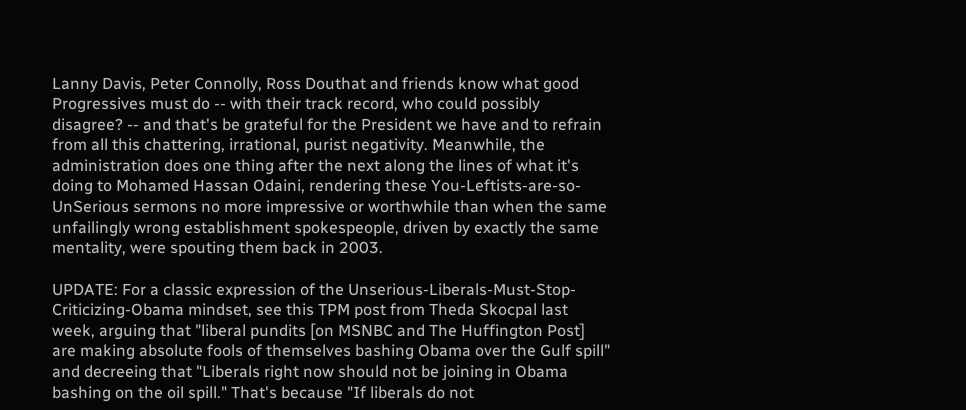Lanny Davis, Peter Connolly, Ross Douthat and friends know what good Progressives must do -- with their track record, who could possibly disagree? -- and that's be grateful for the President we have and to refrain from all this chattering, irrational, purist negativity. Meanwhile, the administration does one thing after the next along the lines of what it's doing to Mohamed Hassan Odaini, rendering these You-Leftists-are-so-UnSerious sermons no more impressive or worthwhile than when the same unfailingly wrong establishment spokespeople, driven by exactly the same mentality, were spouting them back in 2003.

UPDATE: For a classic expression of the Unserious-Liberals-Must-Stop-Criticizing-Obama mindset, see this TPM post from Theda Skocpal last week, arguing that "liberal pundits [on MSNBC and The Huffington Post] are making absolute fools of themselves bashing Obama over the Gulf spill" and decreeing that "Liberals right now should not be joining in Obama bashing on the oil spill." That's because "If liberals do not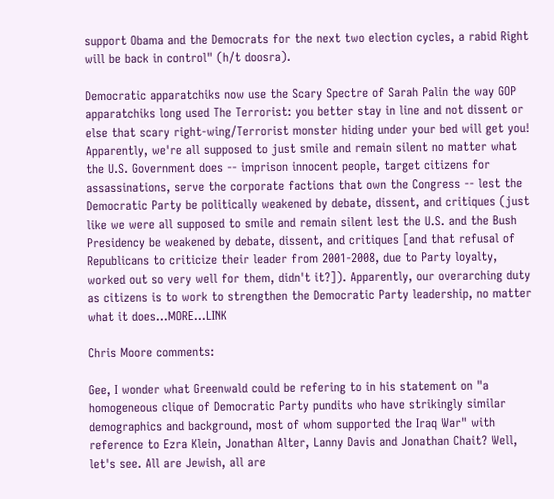support Obama and the Democrats for the next two election cycles, a rabid Right will be back in control" (h/t doosra).

Democratic apparatchiks now use the Scary Spectre of Sarah Palin the way GOP apparatchiks long used The Terrorist: you better stay in line and not dissent or else that scary right-wing/Terrorist monster hiding under your bed will get you! Apparently, we're all supposed to just smile and remain silent no matter what the U.S. Government does -- imprison innocent people, target citizens for assassinations, serve the corporate factions that own the Congress -- lest the Democratic Party be politically weakened by debate, dissent, and critiques (just like we were all supposed to smile and remain silent lest the U.S. and the Bush Presidency be weakened by debate, dissent, and critiques [and that refusal of Republicans to criticize their leader from 2001-2008, due to Party loyalty, worked out so very well for them, didn't it?]). Apparently, our overarching duty as citizens is to work to strengthen the Democratic Party leadership, no matter what it does...MORE...LINK

Chris Moore comments:

Gee, I wonder what Greenwald could be refering to in his statement on "a homogeneous clique of Democratic Party pundits who have strikingly similar demographics and background, most of whom supported the Iraq War" with reference to Ezra Klein, Jonathan Alter, Lanny Davis and Jonathan Chait? Well, let's see. All are Jewish, all are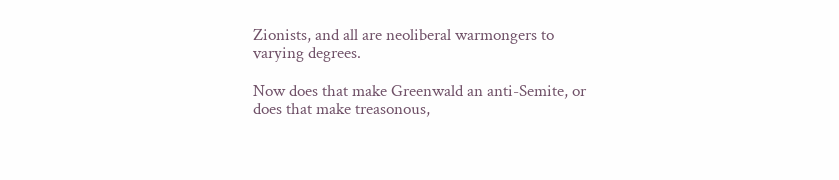Zionists, and all are neoliberal warmongers to varying degrees.

Now does that make Greenwald an anti-Semite, or does that make treasonous,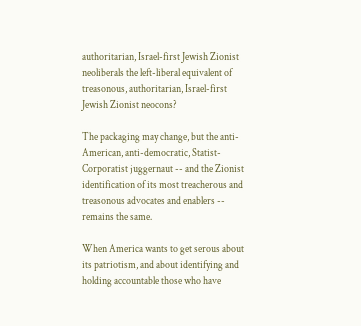authoritarian, Israel-first Jewish Zionist neoliberals the left-liberal equivalent of treasonous, authoritarian, Israel-first Jewish Zionist neocons?

The packaging may change, but the anti-American, anti-democratic, Statist-Corporatist juggernaut -- and the Zionist identification of its most treacherous and treasonous advocates and enablers -- remains the same.

When America wants to get serous about its patriotism, and about identifying and holding accountable those who have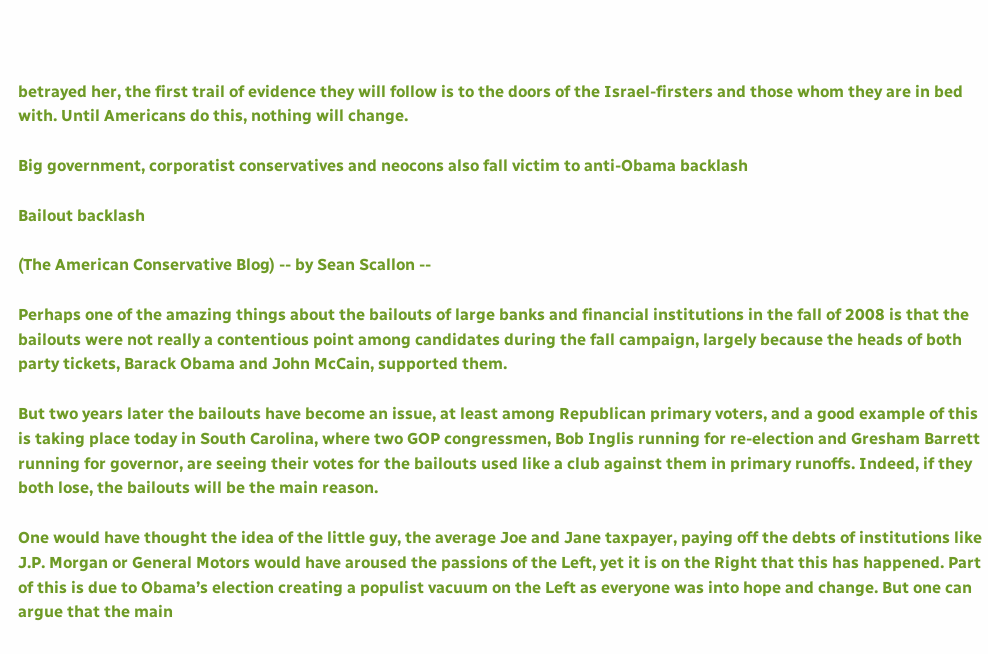betrayed her, the first trail of evidence they will follow is to the doors of the Israel-firsters and those whom they are in bed with. Until Americans do this, nothing will change.

Big government, corporatist conservatives and neocons also fall victim to anti-Obama backlash

Bailout backlash

(The American Conservative Blog) -- by Sean Scallon --

Perhaps one of the amazing things about the bailouts of large banks and financial institutions in the fall of 2008 is that the bailouts were not really a contentious point among candidates during the fall campaign, largely because the heads of both party tickets, Barack Obama and John McCain, supported them.

But two years later the bailouts have become an issue, at least among Republican primary voters, and a good example of this is taking place today in South Carolina, where two GOP congressmen, Bob Inglis running for re-election and Gresham Barrett running for governor, are seeing their votes for the bailouts used like a club against them in primary runoffs. Indeed, if they both lose, the bailouts will be the main reason.

One would have thought the idea of the little guy, the average Joe and Jane taxpayer, paying off the debts of institutions like J.P. Morgan or General Motors would have aroused the passions of the Left, yet it is on the Right that this has happened. Part of this is due to Obama’s election creating a populist vacuum on the Left as everyone was into hope and change. But one can argue that the main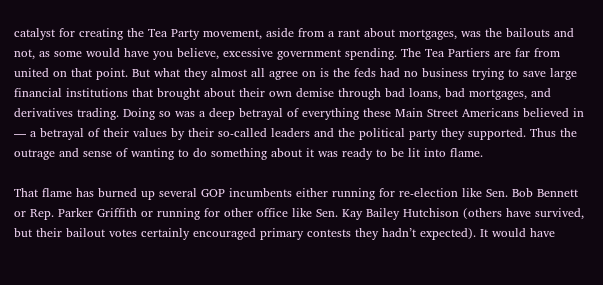catalyst for creating the Tea Party movement, aside from a rant about mortgages, was the bailouts and not, as some would have you believe, excessive government spending. The Tea Partiers are far from united on that point. But what they almost all agree on is the feds had no business trying to save large financial institutions that brought about their own demise through bad loans, bad mortgages, and derivatives trading. Doing so was a deep betrayal of everything these Main Street Americans believed in — a betrayal of their values by their so-called leaders and the political party they supported. Thus the outrage and sense of wanting to do something about it was ready to be lit into flame.

That flame has burned up several GOP incumbents either running for re-election like Sen. Bob Bennett or Rep. Parker Griffith or running for other office like Sen. Kay Bailey Hutchison (others have survived, but their bailout votes certainly encouraged primary contests they hadn’t expected). It would have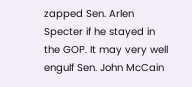zapped Sen. Arlen Specter if he stayed in the GOP. It may very well engulf Sen. John McCain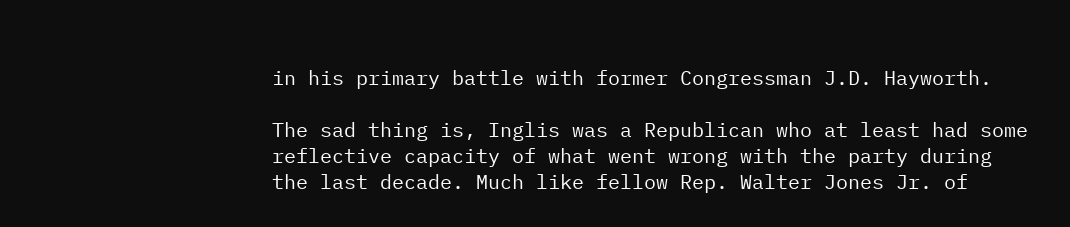in his primary battle with former Congressman J.D. Hayworth.

The sad thing is, Inglis was a Republican who at least had some reflective capacity of what went wrong with the party during the last decade. Much like fellow Rep. Walter Jones Jr. of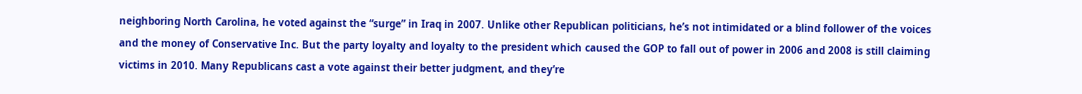neighboring North Carolina, he voted against the “surge” in Iraq in 2007. Unlike other Republican politicians, he’s not intimidated or a blind follower of the voices and the money of Conservative Inc. But the party loyalty and loyalty to the president which caused the GOP to fall out of power in 2006 and 2008 is still claiming victims in 2010. Many Republicans cast a vote against their better judgment, and they’re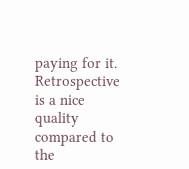paying for it. Retrospective is a nice quality compared to the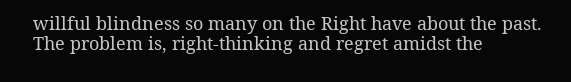willful blindness so many on the Right have about the past. The problem is, right-thinking and regret amidst the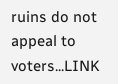ruins do not appeal to voters...LINK